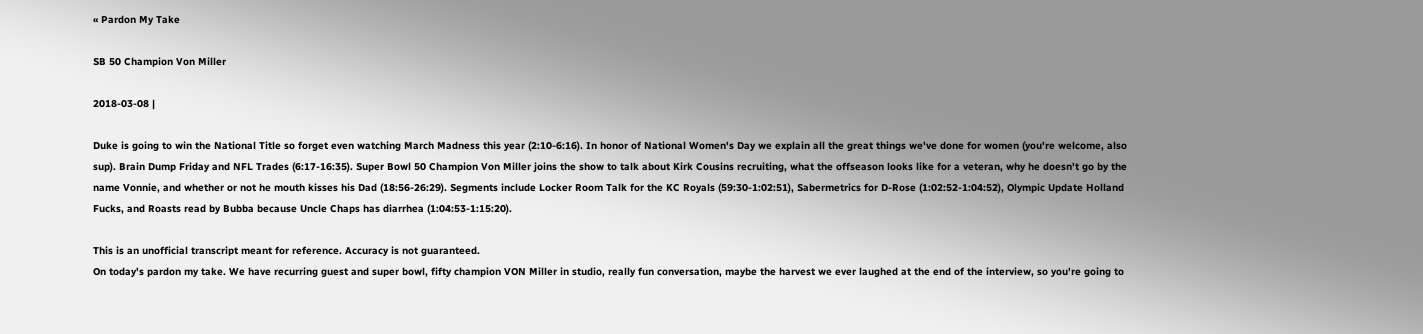« Pardon My Take

SB 50 Champion Von Miller

2018-03-08 |

Duke is going to win the National Title so forget even watching March Madness this year (2:10-6:16). In honor of National Women's Day we explain all the great things we've done for women (you're welcome, also sup). Brain Dump Friday and NFL Trades (6:17-16:35). Super Bowl 50 Champion Von Miller joins the show to talk about Kirk Cousins recruiting, what the offseason looks like for a veteran, why he doesn't go by the name Vonnie, and whether or not he mouth kisses his Dad (18:56-26:29). Segments include Locker Room Talk for the KC Royals (59:30-1:02:51), Sabermetrics for D-Rose (1:02:52-1:04:52), Olympic Update Holland Fucks, and Roasts read by Bubba because Uncle Chaps has diarrhea (1:04:53-1:15:20).

This is an unofficial transcript meant for reference. Accuracy is not guaranteed.
On today's pardon my take. We have recurring guest and super bowl, fifty champion VON Miller in studio, really fun conversation, maybe the harvest we ever laughed at the end of the interview, so you're going to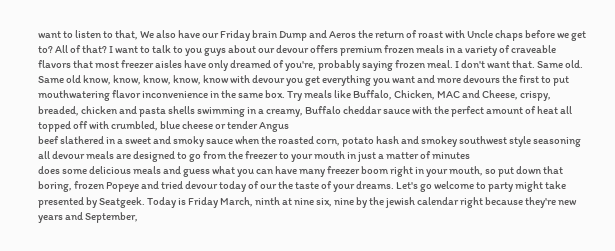want to listen to that, We also have our Friday brain Dump and Aeros the return of roast with Uncle chaps before we get to? All of that? I want to talk to you guys about our devour offers premium frozen meals in a variety of craveable flavors that most freezer aisles have only dreamed of you're, probably saying frozen meal. I don't want that. Same old. Same old know, know, know, know, know with devour you get everything you want and more devours the first to put mouthwatering flavor inconvenience in the same box. Try meals like Buffalo, Chicken, MAC and Cheese, crispy, breaded, chicken and pasta shells swimming in a creamy, Buffalo cheddar sauce with the perfect amount of heat all topped off with crumbled, blue cheese or tender Angus
beef slathered in a sweet and smoky sauce when the roasted corn, potato hash and smokey southwest style seasoning all devour meals are designed to go from the freezer to your mouth in just a matter of minutes
does some delicious meals and guess what you can have many freezer boom right in your mouth, so put down that boring, frozen Popeye and tried devour today of our the taste of your dreams. Let's go welcome to party might take presented by Seatgeek. Today is Friday March, ninth at nine six, nine by the jewish calendar right because they're new years and September,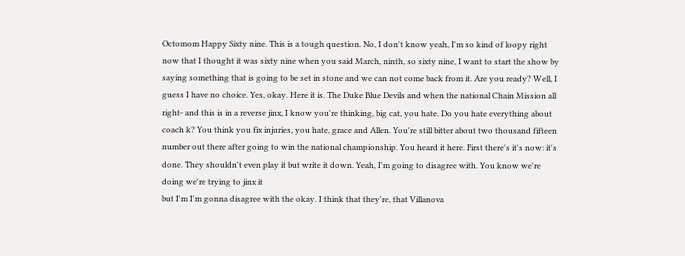Octomom Happy Sixty nine. This is a tough question. No, I don't know yeah, I'm so kind of loopy right now that I thought it was sixty nine when you said March, ninth, so sixty nine, I want to start the show by saying something that is going to be set in stone and we can not come back from it. Are you ready? Well, I guess I have no choice. Yes, okay. Here it is. The Duke Blue Devils and when the national Chain Mission all right- and this is in a reverse jinx, I know you're thinking, big cat, you hate. Do you hate everything about coach k? You think you fix injuries, you hate, grace and Allen. You're still bitter about two thousand fifteen number out there after going to win the national championship. You heard it here. First there's it's now: it's done. They shouldn't even play it but write it down. Yeah, I'm going to disagree with. You know we're doing we're trying to jinx it
but I'm I'm gonna disagree with the okay. I think that they're, that Villanova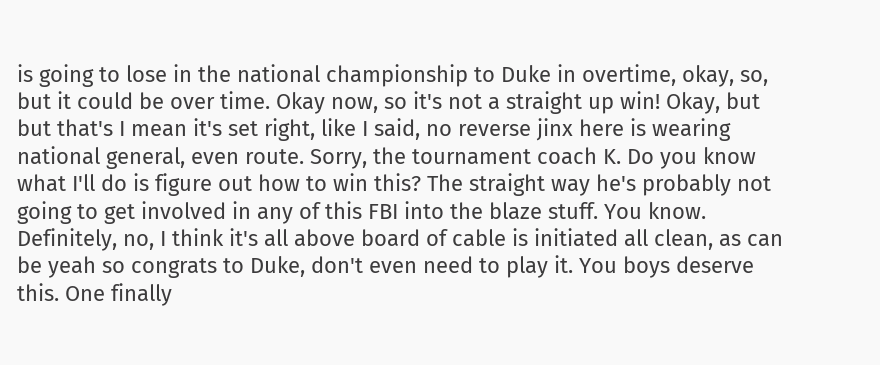is going to lose in the national championship to Duke in overtime, okay, so, but it could be over time. Okay now, so it's not a straight up win! Okay, but but that's I mean it's set right, like I said, no reverse jinx here is wearing national general, even route. Sorry, the tournament coach K. Do you know what I'll do is figure out how to win this? The straight way he's probably not going to get involved in any of this FBI into the blaze stuff. You know. Definitely, no, I think it's all above board of cable is initiated all clean, as can be yeah so congrats to Duke, don't even need to play it. You boys deserve this. One finally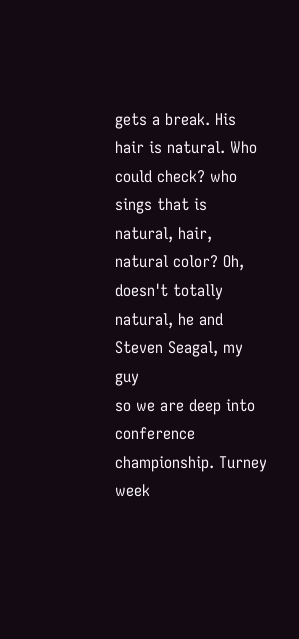gets a break. His hair is natural. Who could check? who sings that is natural, hair, natural color? Oh, doesn't totally natural, he and Steven Seagal, my guy
so we are deep into conference championship. Turney week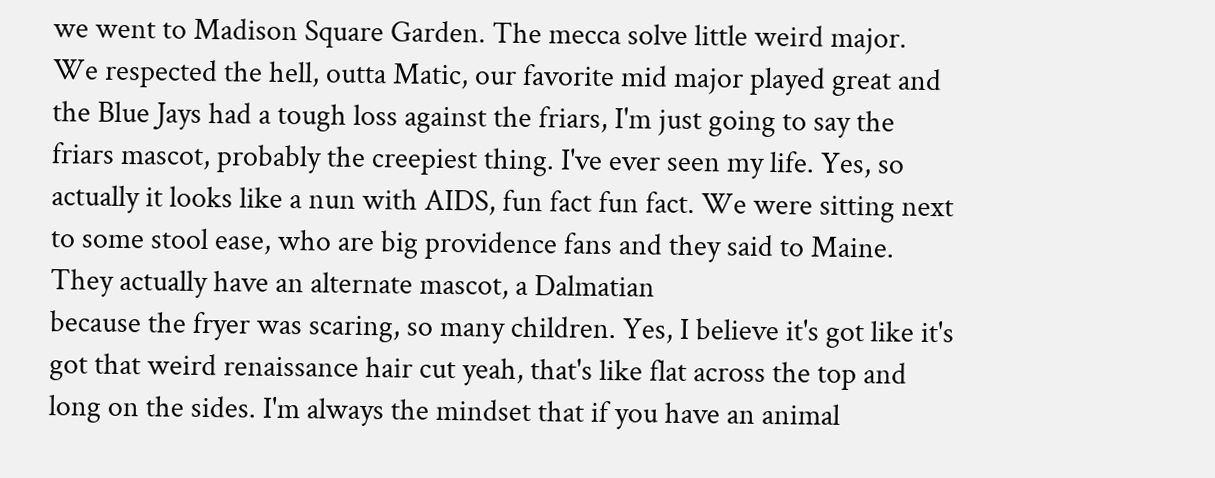we went to Madison Square Garden. The mecca solve little weird major. We respected the hell, outta Matic, our favorite mid major played great and the Blue Jays had a tough loss against the friars, I'm just going to say the friars mascot, probably the creepiest thing. I've ever seen my life. Yes, so actually it looks like a nun with AIDS, fun fact fun fact. We were sitting next to some stool ease, who are big providence fans and they said to Maine. They actually have an alternate mascot, a Dalmatian
because the fryer was scaring, so many children. Yes, I believe it's got like it's got that weird renaissance hair cut yeah, that's like flat across the top and long on the sides. I'm always the mindset that if you have an animal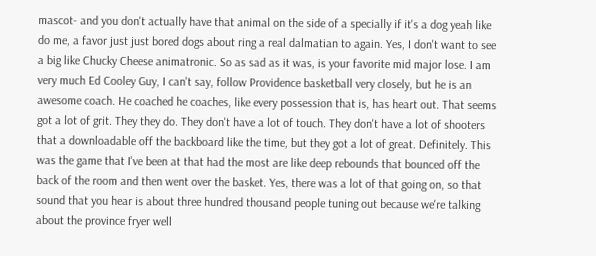mascot- and you don't actually have that animal on the side of a specially if it's a dog yeah like do me, a favor just just bored dogs about ring a real dalmatian to again. Yes, I don't want to see a big like Chucky Cheese animatronic. So as sad as it was, is your favorite mid major lose. I am very much Ed Cooley Guy, I can't say, follow Providence basketball very closely, but he is an awesome coach. He coached he coaches, like every possession that is, has heart out. That seems got a lot of grit. They they do. They don't have a lot of touch. They don't have a lot of shooters that a downloadable off the backboard like the time, but they got a lot of great. Definitely. This was the game that I've been at that had the most are like deep rebounds that bounced off the back of the room and then went over the basket. Yes, there was a lot of that going on, so that sound that you hear is about three hundred thousand people tuning out because we're talking about the province fryer well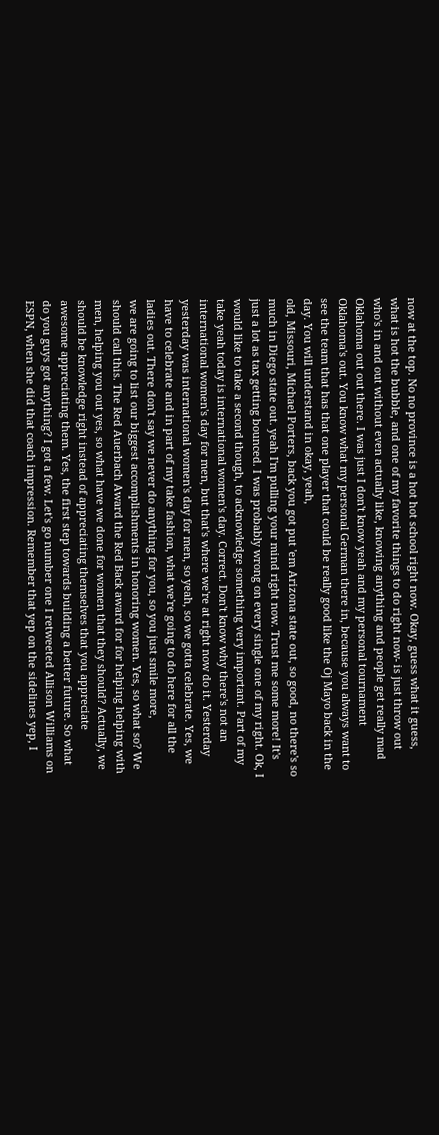now at the top. No no province is a hot hot school right now. Okay, guess what it guess, what is hot the bubble, and one of my favorite things to do right now- is just throw out who's in and out without even actually like, knowing anything and people get really mad Oklahoma out out there. I was just I don't know yeah and my personal tournament Oklahoma's out. You know what my personal German there in, because you always want to see the team that has that one player that could be really good like the Oj Mayo back in the day. You will understand in okay, yeah,
old, Missouri, Michael Porters, back you got put 'em Arizona state out, so good, no there's so much in Diego state out. yeah I'm pulling your mind right now. Trust me some more! It's just a lot as tax getting bounced. I was probably wrong on every single one of my right. Ok, I would like to take a second though, to acknowledge something very important. Part of my take yeah today is international women's day. Correct. Don't know why there's not an international women's day for men, but that's where we're at right now do it. Yesterday yesterday was international women's day for men, so yeah, so we gotta celebrate. Yes, we have to celebrate and in part of my take fashion, what we're going to do here for all the ladies out. There don't say we never do anything for you, so you just smile more,
we are going to list our biggest accomplishments in honoring women. Yes, so what so? We should call this. The Red Auerbach Award the Red Back award for for helping helping with men, helping you out yes, so what have we done for women that they should? Actually, we should be knowledge right instead of appreciating themselves that you appreciate awesome appreciating them. Yes, the first step towards building a better future. So what do you guys got anything? I got a few. Let's go number one I retweeted Allison Williams on ESPN, when she did that coach impression. Remember that yep on the sidelines yep, I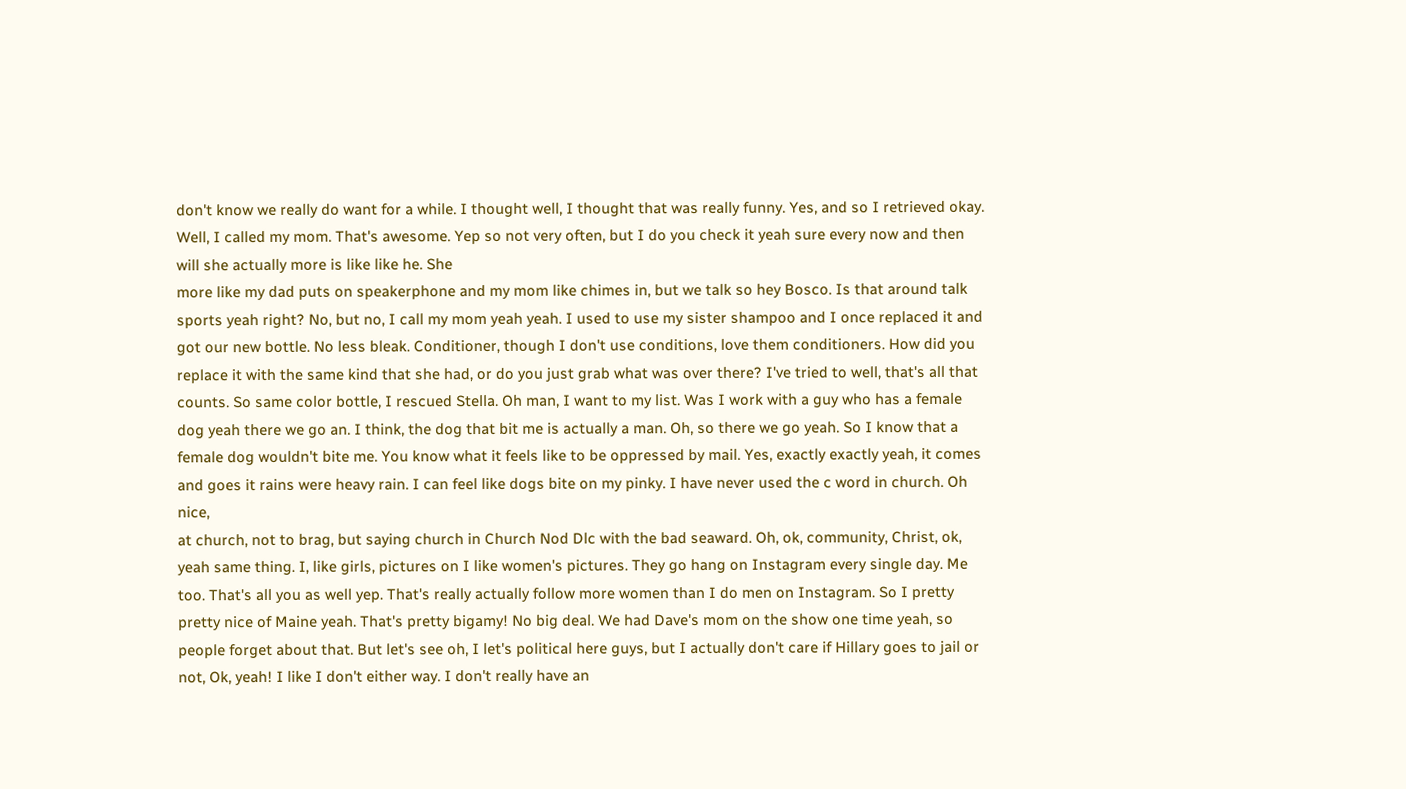don't know we really do want for a while. I thought well, I thought that was really funny. Yes, and so I retrieved okay. Well, I called my mom. That's awesome. Yep so not very often, but I do you check it yeah sure every now and then will she actually more is like like he. She
more like my dad puts on speakerphone and my mom like chimes in, but we talk so hey Bosco. Is that around talk sports yeah right? No, but no, I call my mom yeah yeah. I used to use my sister shampoo and I once replaced it and got our new bottle. No less bleak. Conditioner, though I don't use conditions, love them conditioners. How did you replace it with the same kind that she had, or do you just grab what was over there? I've tried to well, that's all that counts. So same color bottle, I rescued Stella. Oh man, I want to my list. Was I work with a guy who has a female dog yeah there we go an. I think, the dog that bit me is actually a man. Oh, so there we go yeah. So I know that a female dog wouldn't bite me. You know what it feels like to be oppressed by mail. Yes, exactly exactly yeah, it comes and goes it rains were heavy rain. I can feel like dogs bite on my pinky. I have never used the c word in church. Oh nice,
at church, not to brag, but saying church in Church Nod Dlc with the bad seaward. Oh, ok, community, Christ, ok, yeah same thing. I, like girls, pictures on I like women's pictures. They go hang on Instagram every single day. Me too. That's all you as well yep. That's really actually follow more women than I do men on Instagram. So I pretty pretty nice of Maine yeah. That's pretty bigamy! No big deal. We had Dave's mom on the show one time yeah, so people forget about that. But let's see oh, I let's political here guys, but I actually don't care if Hillary goes to jail or not, Ok, yeah! I like I don't either way. I don't really have an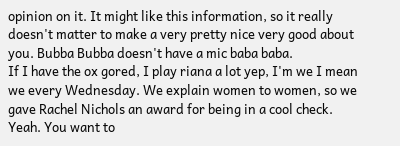opinion on it. It might like this information, so it really doesn't matter to make a very pretty nice very good about you. Bubba Bubba doesn't have a mic baba baba.
If I have the ox gored, I play riana a lot yep, I'm we I mean we every Wednesday. We explain women to women, so we gave Rachel Nichols an award for being in a cool check. Yeah. You want to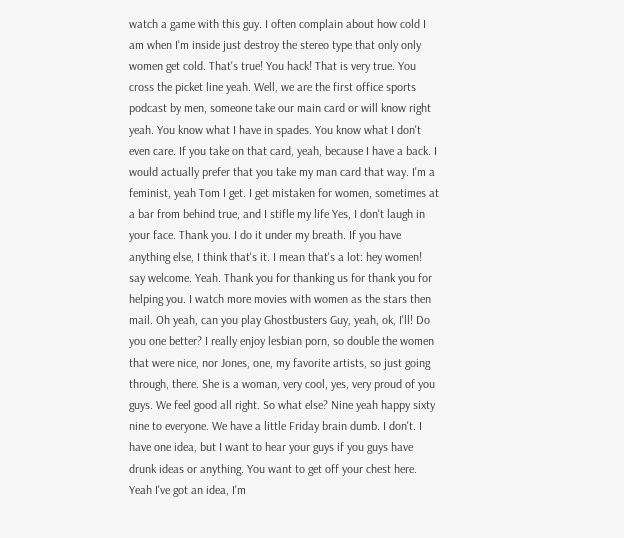watch a game with this guy. I often complain about how cold I am when I'm inside just destroy the stereo type that only only women get cold. That's true! You hack! That is very true. You cross the picket line yeah. Well, we are the first office sports podcast by men, someone take our main card or will know right yeah. You know what I have in spades. You know what I don't even care. If you take on that card, yeah, because I have a back. I would actually prefer that you take my man card that way. I'm a feminist, yeah Tom I get. I get mistaken for women, sometimes at a bar from behind true, and I stifle my life Yes, I don't laugh in your face. Thank you. I do it under my breath. If you have anything else, I think that's it. I mean that's a lot: hey women!
say welcome. Yeah. Thank you for thanking us for thank you for helping you. I watch more movies with women as the stars then mail. Oh yeah, can you play Ghostbusters Guy, yeah, ok, I'll! Do you one better? I really enjoy lesbian porn, so double the women that were nice, nor Jones, one, my favorite artists, so just going through, there. She is a woman, very cool, yes, very proud of you guys. We feel good all right. So what else? Nine yeah happy sixty nine to everyone. We have a little Friday brain dumb. I don't. I have one idea, but I want to hear your guys if you guys have drunk ideas or anything. You want to get off your chest here. Yeah I've got an idea, I'm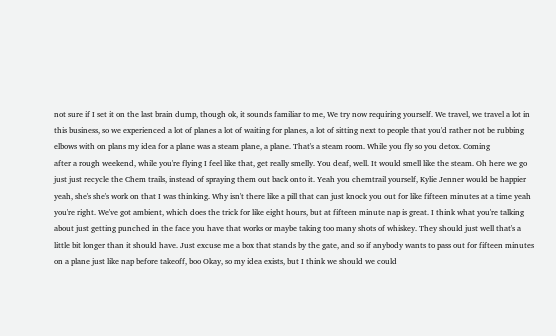not sure if I set it on the last brain dump, though ok, it sounds familiar to me, We try now requiring yourself. We travel, we travel a lot in this business, so we experienced a lot of planes a lot of waiting for planes, a lot of sitting next to people that you'd rather not be rubbing elbows with on plans my idea for a plane was a steam plane, a plane. That's a steam room. While you fly so you detox. Coming
after a rough weekend, while you're flying I feel like that, get really smelly. You deaf, well. It would smell like the steam. Oh here we go just just recycle the Chem trails, instead of spraying them out back onto it. Yeah you chemtrail yourself, Kylie Jenner would be happier yeah, she's she's work on that I was thinking. Why isn't there like a pill that can just knock you out for like fifteen minutes at a time yeah you're right. We've got ambient, which does the trick for like eight hours, but at fifteen minute nap is great. I think what you're talking about just getting punched in the face you have that works or maybe taking too many shots of whiskey. They should just well that's a little bit longer than it should have. Just excuse me a box that stands by the gate, and so if anybody wants to pass out for fifteen minutes on a plane just like nap before takeoff, boo Okay, so my idea exists, but I think we should we could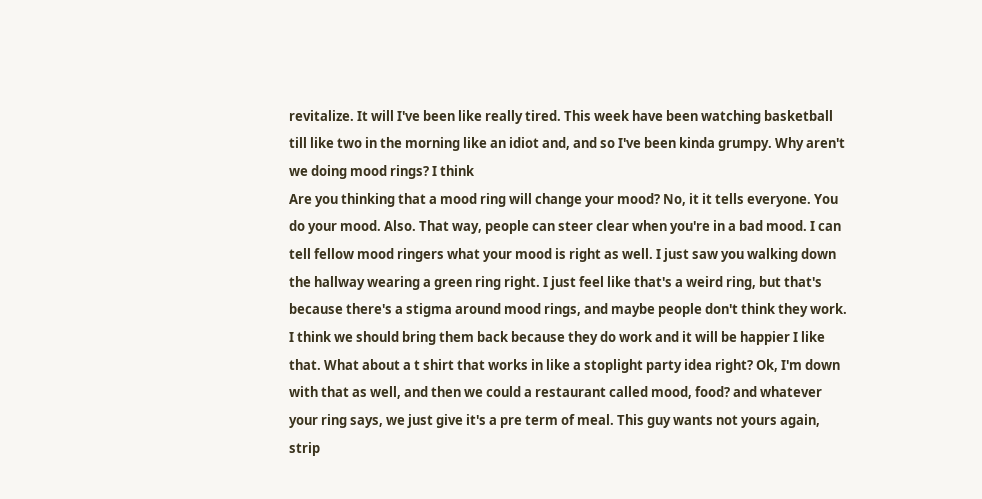revitalize. It will I've been like really tired. This week have been watching basketball till like two in the morning like an idiot and, and so I've been kinda grumpy. Why aren't we doing mood rings? I think
Are you thinking that a mood ring will change your mood? No, it it tells everyone. You do your mood. Also. That way, people can steer clear when you're in a bad mood. I can tell fellow mood ringers what your mood is right as well. I just saw you walking down the hallway wearing a green ring right. I just feel like that's a weird ring, but that's because there's a stigma around mood rings, and maybe people don't think they work. I think we should bring them back because they do work and it will be happier I like that. What about a t shirt that works in like a stoplight party idea right? Ok, I'm down with that as well, and then we could a restaurant called mood, food? and whatever your ring says, we just give it's a pre term of meal. This guy wants not yours again, strip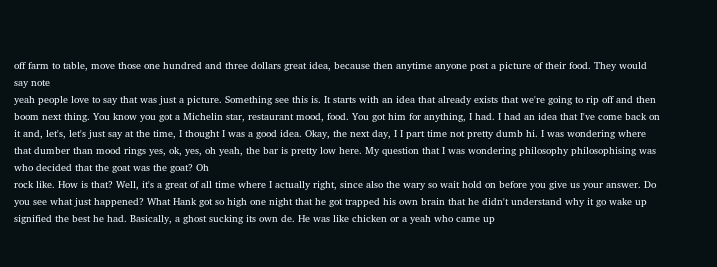off farm to table, move those one hundred and three dollars great idea, because then anytime anyone post a picture of their food. They would say note
yeah people love to say that was just a picture. Something see this is. It starts with an idea that already exists that we're going to rip off and then boom next thing. You know you got a Michelin star, restaurant mood, food. You got him for anything, I had. I had an idea that I've come back on it and, let's, let's just say at the time, I thought I was a good idea. Okay, the next day, I I part time not pretty dumb hi. I was wondering where that dumber than mood rings yes, ok, yes, oh yeah, the bar is pretty low here. My question that I was wondering philosophy philosophising was who decided that the goat was the goat? Oh
rock like. How is that? Well, it's a great of all time where I actually right, since also the wary so wait hold on before you give us your answer. Do you see what just happened? What Hank got so high one night that he got trapped his own brain that he didn't understand why it go wake up signified the best he had. Basically, a ghost sucking its own de. He was like chicken or a yeah who came up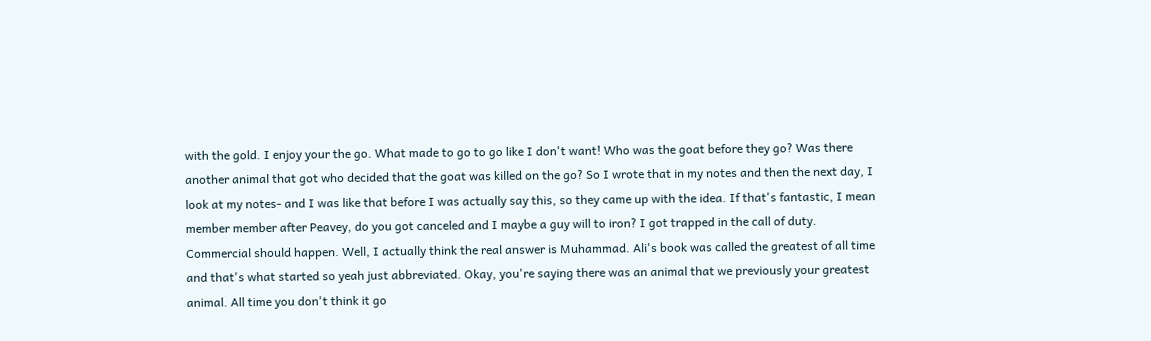with the gold. I enjoy your the go. What made to go to go like I don't want! Who was the goat before they go? Was there another animal that got who decided that the goat was killed on the go? So I wrote that in my notes and then the next day, I look at my notes- and I was like that before I was actually say this, so they came up with the idea. If that's fantastic, I mean member member after Peavey, do you got canceled and I maybe a guy will to iron? I got trapped in the call of duty. Commercial should happen. Well, I actually think the real answer is Muhammad. Ali's book was called the greatest of all time and that's what started so yeah just abbreviated. Okay, you're saying there was an animal that we previously your greatest animal. All time you don't think it go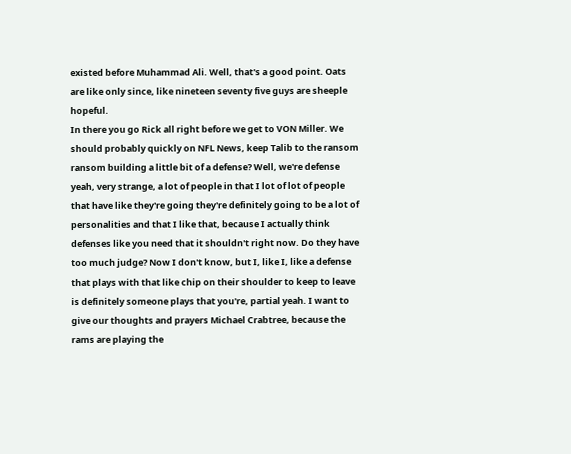existed before Muhammad Ali. Well, that's a good point. Oats are like only since, like nineteen seventy five guys are sheeple hopeful.
In there you go Rick all right before we get to VON Miller. We should probably quickly on NFL News, keep Talib to the ransom ransom building a little bit of a defense? Well, we're defense yeah, very strange, a lot of people in that I lot of lot of people that have like they're going they're definitely going to be a lot of personalities and that I like that, because I actually think defenses like you need that it shouldn't right now. Do they have too much judge? Now I don't know, but I, like I, like a defense that plays with that like chip on their shoulder to keep to leave is definitely someone plays that you're, partial yeah. I want to give our thoughts and prayers Michael Crabtree, because the rams are playing the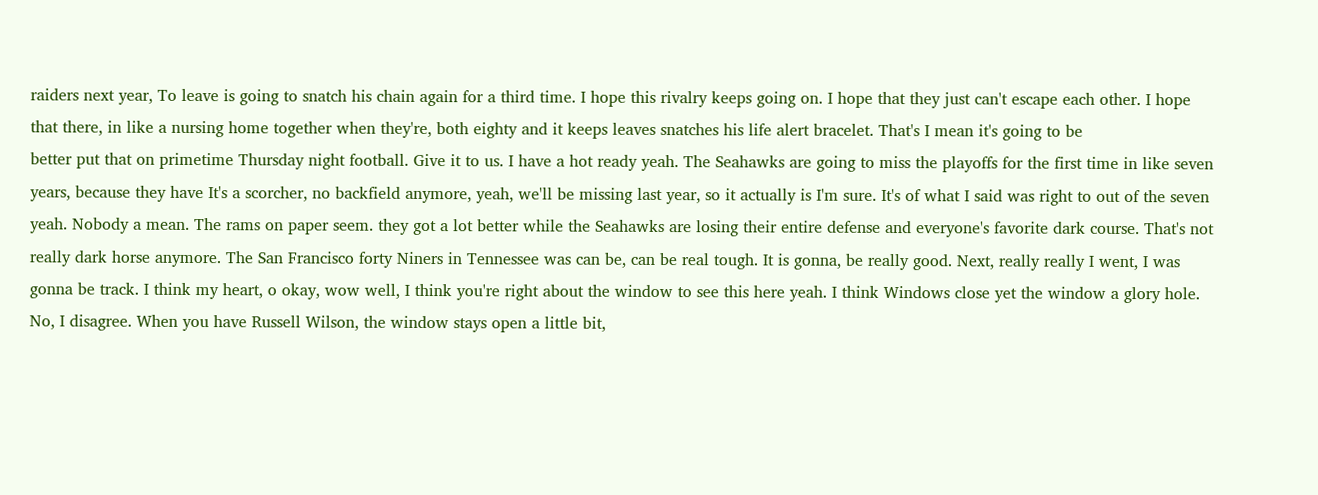raiders next year, To leave is going to snatch his chain again for a third time. I hope this rivalry keeps going on. I hope that they just can't escape each other. I hope that there, in like a nursing home together when they're, both eighty and it keeps leaves snatches his life alert bracelet. That's I mean it's going to be
better put that on primetime Thursday night football. Give it to us. I have a hot ready yeah. The Seahawks are going to miss the playoffs for the first time in like seven years, because they have It's a scorcher, no backfield anymore, yeah, we'll be missing last year, so it actually is I'm sure. It's of what I said was right to out of the seven yeah. Nobody a mean. The rams on paper seem. they got a lot better while the Seahawks are losing their entire defense and everyone's favorite dark course. That's not really dark horse anymore. The San Francisco forty Niners in Tennessee was can be, can be real tough. It is gonna, be really good. Next, really really I went, I was gonna be track. I think my heart, o okay, wow well, I think you're right about the window to see this here yeah. I think Windows close yet the window a glory hole. No, I disagree. When you have Russell Wilson, the window stays open a little bit,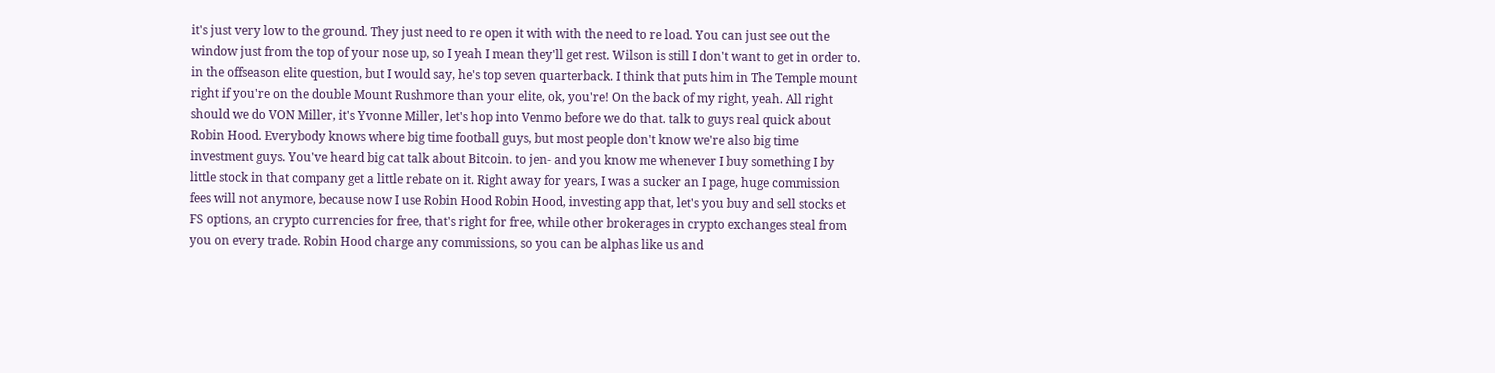it's just very low to the ground. They just need to re open it with with the need to re load. You can just see out the window just from the top of your nose up, so I yeah I mean they'll get rest. Wilson is still I don't want to get in order to.
in the offseason elite question, but I would say, he's top seven quarterback. I think that puts him in The Temple mount right if you're on the double Mount Rushmore than your elite, ok, you're! On the back of my right, yeah. All right should we do VON Miller, it's Yvonne Miller, let's hop into Venmo before we do that. talk to guys real quick about Robin Hood. Everybody knows where big time football guys, but most people don't know we're also big time investment guys. You've heard big cat talk about Bitcoin. to jen- and you know me whenever I buy something I by little stock in that company get a little rebate on it. Right away for years, I was a sucker an I page, huge commission fees will not anymore, because now I use Robin Hood Robin Hood, investing app that, let's you buy and sell stocks et FS options, an crypto currencies for free, that's right for free, while other brokerages in crypto exchanges steal from you on every trade. Robin Hood charge any commissions, so you can be alphas like us and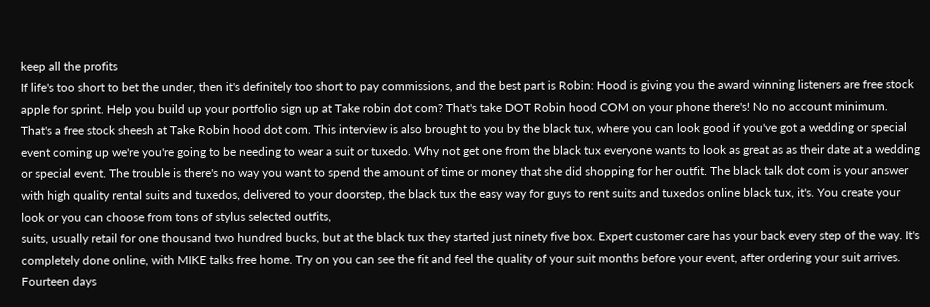keep all the profits
If life's too short to bet the under, then it's definitely too short to pay commissions, and the best part is Robin: Hood is giving you the award winning listeners are free stock apple for sprint. Help you build up your portfolio sign up at Take robin dot com? That's take DOT Robin hood COM on your phone there's! No no account minimum. That's a free stock sheesh at Take Robin hood dot com. This interview is also brought to you by the black tux, where you can look good if you've got a wedding or special event coming up we're you're going to be needing to wear a suit or tuxedo. Why not get one from the black tux everyone wants to look as great as as their date at a wedding or special event. The trouble is there's no way you want to spend the amount of time or money that she did shopping for her outfit. The black talk dot com is your answer with high quality rental suits and tuxedos, delivered to your doorstep, the black tux the easy way for guys to rent suits and tuxedos online black tux, it's. You create your look or you can choose from tons of stylus selected outfits,
suits, usually retail for one thousand two hundred bucks, but at the black tux they started just ninety five box. Expert customer care has your back every step of the way. It's completely done online, with MIKE talks free home. Try on you can see the fit and feel the quality of your suit months before your event, after ordering your suit arrives. Fourteen days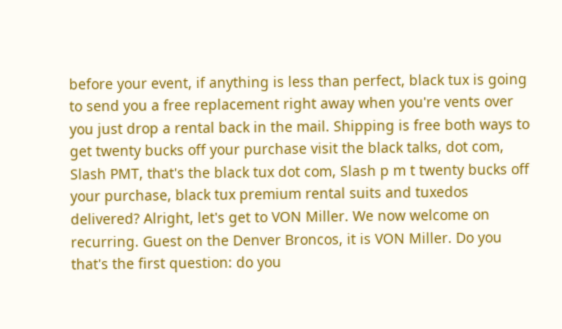before your event, if anything is less than perfect, black tux is going to send you a free replacement right away when you're vents over you just drop a rental back in the mail. Shipping is free both ways to get twenty bucks off your purchase visit the black talks, dot com, Slash PMT, that's the black tux dot com, Slash p m t twenty bucks off your purchase, black tux premium rental suits and tuxedos delivered? Alright, let's get to VON Miller. We now welcome on recurring. Guest on the Denver Broncos, it is VON Miller. Do you that's the first question: do you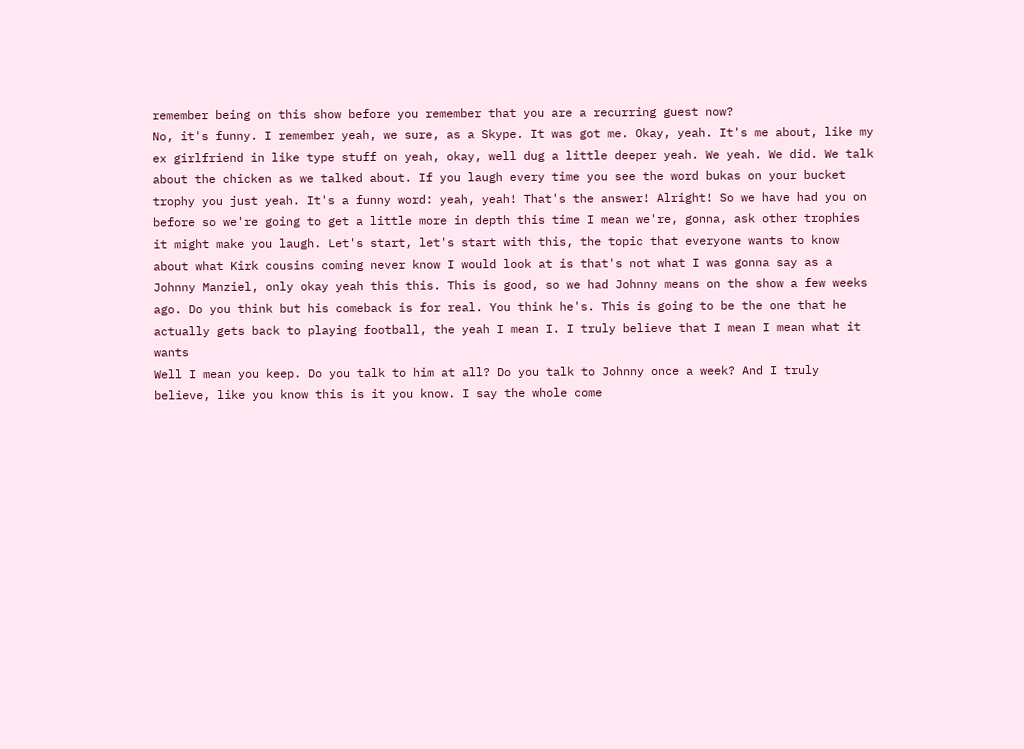remember being on this show before you remember that you are a recurring guest now?
No, it's funny. I remember yeah, we sure, as a Skype. It was got me. Okay, yeah. It's me about, like my ex girlfriend in like type stuff on yeah, okay, well dug a little deeper yeah. We yeah. We did. We talk about the chicken as we talked about. If you laugh every time you see the word bukas on your bucket trophy you just yeah. It's a funny word: yeah, yeah! That's the answer! Alright! So we have had you on before so we're going to get a little more in depth this time I mean we're, gonna, ask other trophies it might make you laugh. Let's start, let's start with this, the topic that everyone wants to know about what Kirk cousins coming never know I would look at is that's not what I was gonna say as a Johnny Manziel, only okay yeah this this. This is good, so we had Johnny means on the show a few weeks ago. Do you think but his comeback is for real. You think he's. This is going to be the one that he actually gets back to playing football, the yeah I mean I. I truly believe that I mean I mean what it wants
Well I mean you keep. Do you talk to him at all? Do you talk to Johnny once a week? And I truly believe, like you know this is it you know. I say the whole come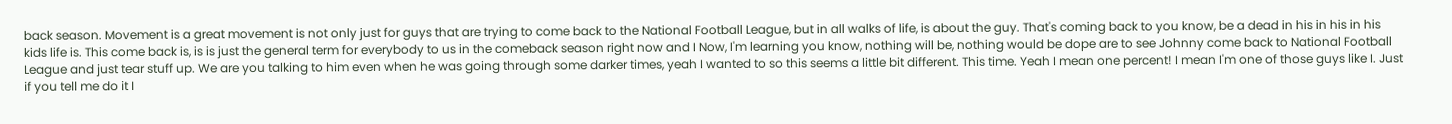back season. Movement is a great movement is not only just for guys that are trying to come back to the National Football League, but in all walks of life, is about the guy. That's coming back to you know, be a dead in his in his in his kids life is. This come back is, is is just the general term for everybody to us in the comeback season right now and I Now, I'm learning you know, nothing will be, nothing would be dope are to see Johnny come back to National Football League and just tear stuff up. We are you talking to him even when he was going through some darker times, yeah I wanted to so this seems a little bit different. This time. Yeah I mean one percent! I mean I'm one of those guys like I. Just if you tell me do it I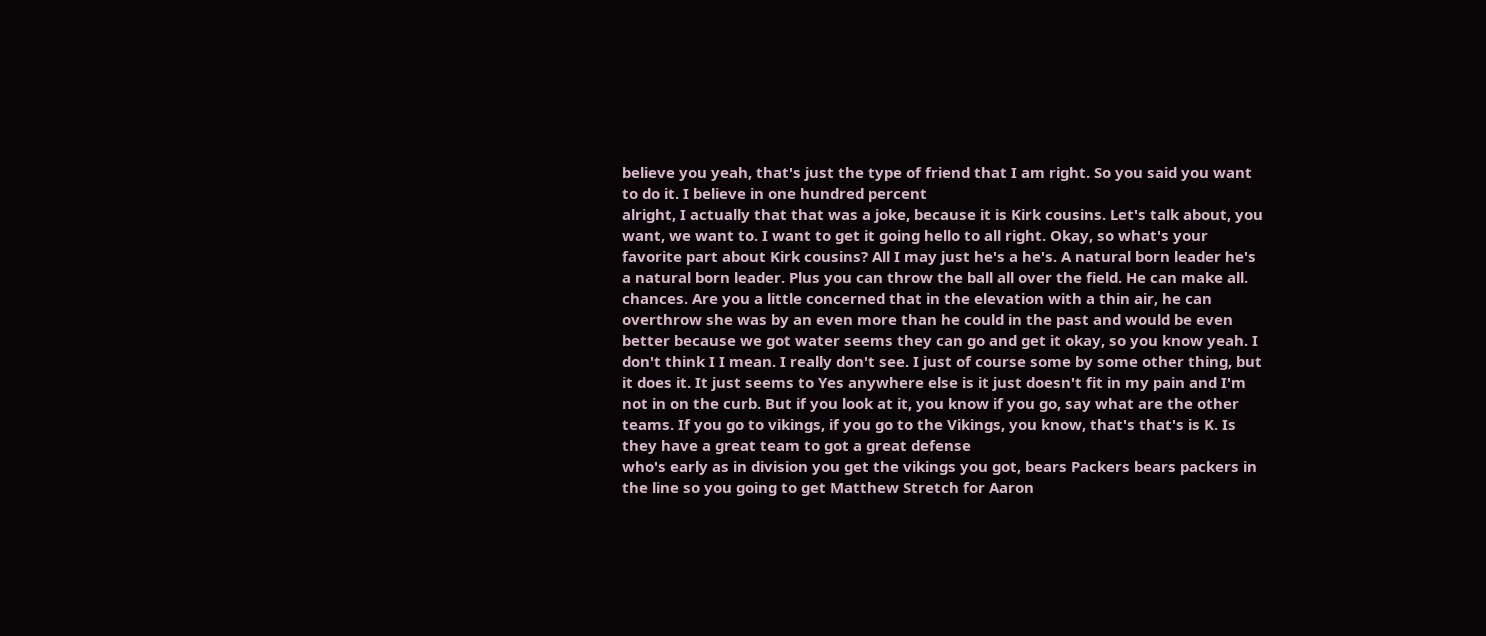believe you yeah, that's just the type of friend that I am right. So you said you want to do it. I believe in one hundred percent
alright, I actually that that was a joke, because it is Kirk cousins. Let's talk about, you want, we want to. I want to get it going hello to all right. Okay, so what's your favorite part about Kirk cousins? All I may just he's a he's. A natural born leader he's a natural born leader. Plus you can throw the ball all over the field. He can make all. chances. Are you a little concerned that in the elevation with a thin air, he can overthrow she was by an even more than he could in the past and would be even better because we got water seems they can go and get it okay, so you know yeah. I don't think I I mean. I really don't see. I just of course some by some other thing, but it does it. It just seems to Yes anywhere else is it just doesn't fit in my pain and I'm not in on the curb. But if you look at it, you know if you go, say what are the other teams. If you go to vikings, if you go to the Vikings, you know, that's that's is K. Is they have a great team to got a great defense
who's early as in division you get the vikings you got, bears Packers bears packers in the line so you going to get Matthew Stretch for Aaron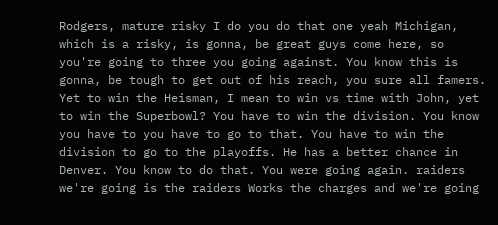Rodgers, mature risky I do you do that one yeah Michigan, which is a risky, is gonna, be great guys come here, so you're going to three you going against. You know this is gonna, be tough to get out of his reach, you sure all famers. Yet to win the Heisman, I mean to win vs time with John, yet to win the Superbowl? You have to win the division. You know you have to you have to go to that. You have to win the division to go to the playoffs. He has a better chance in Denver. You know to do that. You were going again. raiders we're going is the raiders Works the charges and we're going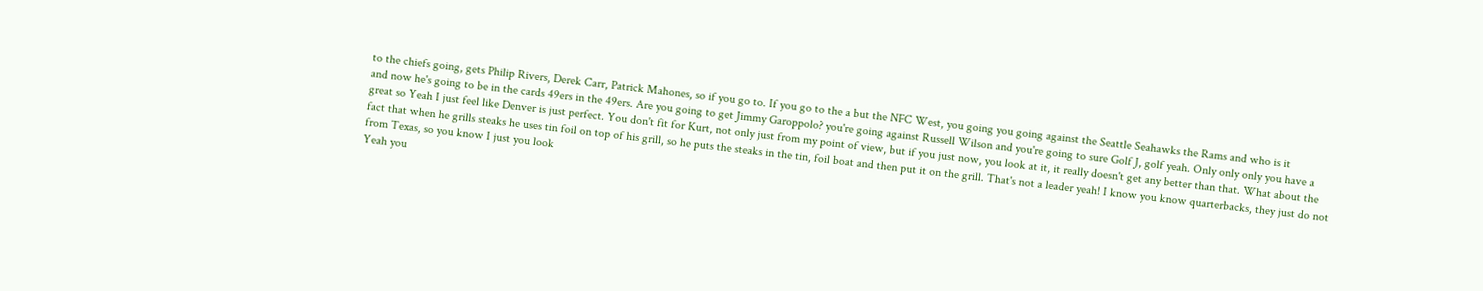to the chiefs going, gets Philip Rivers, Derek Carr, Patrick Mahones, so if you go to. If you go to the a but the NFC West, you going you going against the Seattle Seahawks the Rams and who is it
and now he's going to be in the cards 49ers in the 49ers. Are you going to get Jimmy Garoppolo? you're going against Russell Wilson and you're going to sure Golf J, golf yeah. Only only only you have a great so Yeah I just feel like Denver is just perfect. You don't fit for Kurt, not only just from my point of view, but if you just now, you look at it, it really doesn't get any better than that. What about the fact that when he grills steaks he uses tin foil on top of his grill, so he puts the steaks in the tin, foil boat and then put it on the grill. That's not a leader yeah! I know you know quarterbacks, they just do not from Texas, so you know I just you look
Yeah you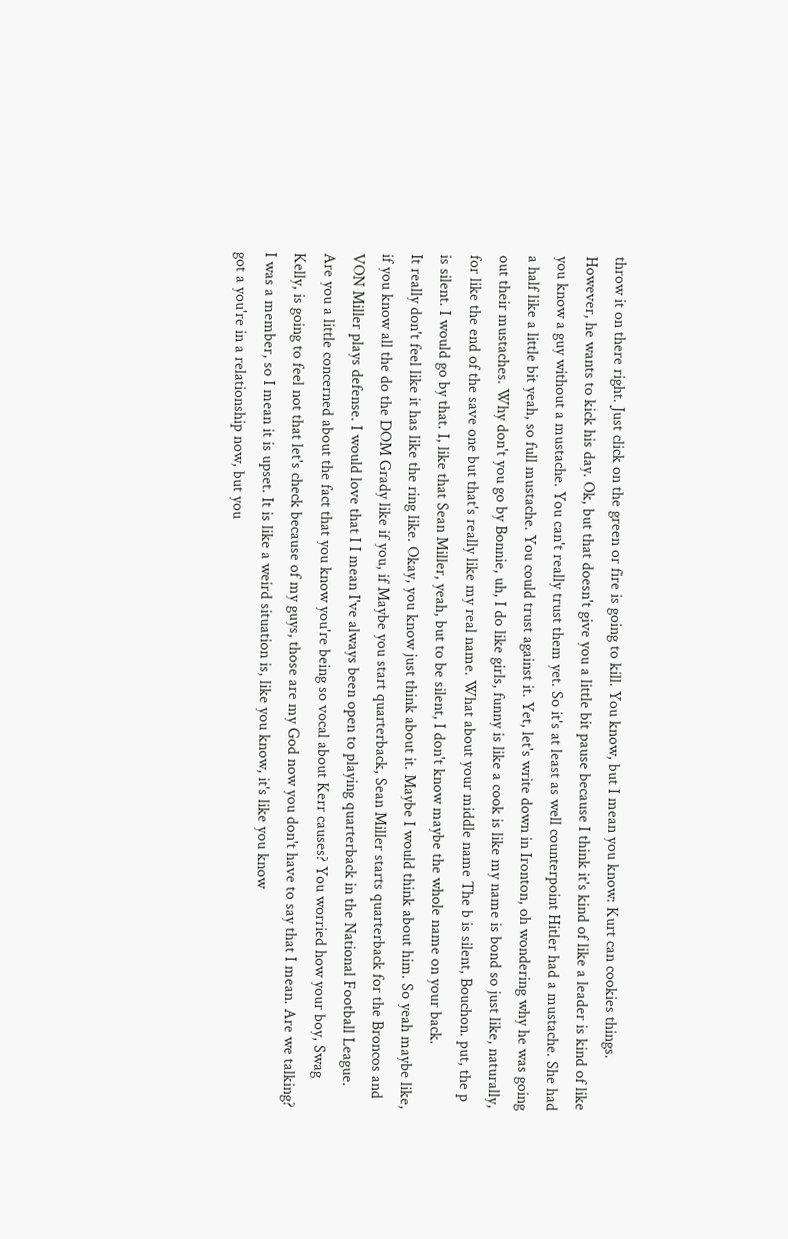throw it on there right. Just click on the green or fire is going to kill. You know, but I mean you know: Kurt can cookies things. However, he wants to kick his day. Ok, but that doesn't give you a little bit pause because I think it's kind of like a leader is kind of like you know a guy without a mustache. You can't really trust them yet. So it's at least as well counterpoint Hitler had a mustache. She had a half like a little bit yeah, so full mustache. You could trust against it. Yet, let's write down in Ironton, oh wondering why he was going out their mustaches. Why don't you go by Bonnie, uh, I do like girls, funny is like a cook is like my name is bond so just like, naturally, for like the end of the save one but that's really like my real name. What about your middle name The b is silent, Bouchon. put, the p is silent. I would go by that. I, like that Sean Miller, yeah, but to be silent, I don't know maybe the whole name on your back.
It really don't feel like it has like the ring like. Okay, you know just think about it. Maybe I would think about him. So yeah maybe like, if you know all the do the DOM Grady like if you, if Maybe you start quarterback, Sean Miller starts quarterback for the Broncos and VON Miller plays defense. I would love that I I mean I've always been open to playing quarterback in the National Football League. Are you a little concerned about the fact that you know you're being so vocal about Kerr causes? You worried how your boy, Swag Kelly, is going to feel not that let's check because of my guys, those are my God now you don't have to say that I mean. Are we talking? I was a member, so I mean it is upset. It is like a weird situation is, like you know, it's like you know
got a you're in a relationship now, but you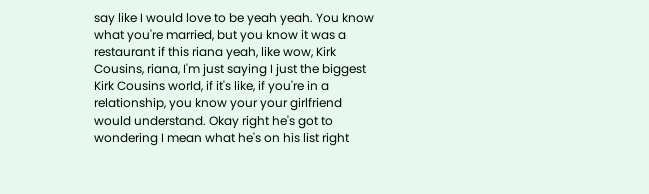say like I would love to be yeah yeah. You know what you're married, but you know it was a restaurant if this riana yeah, like wow, Kirk Cousins, riana, I'm just saying I just the biggest Kirk Cousins world, if it's like, if you're in a relationship, you know your your girlfriend would understand. Okay right he's got to wondering I mean what he's on his list right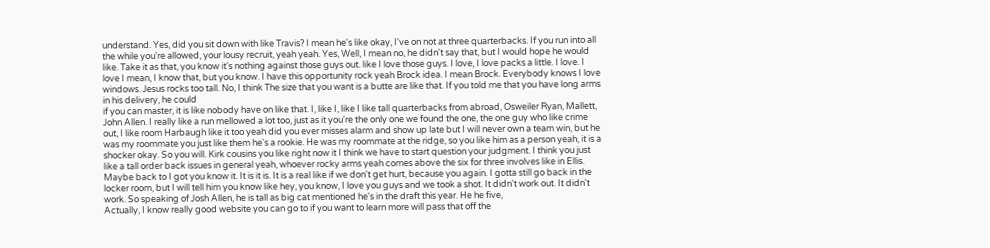understand. Yes, did you sit down with like Travis? I mean he's like okay, I've on not at three quarterbacks. If you run into all the while you're allowed, your lousy recruit, yeah yeah. Yes, Well, I mean no, he didn't say that, but I would hope he would like. Take it as that, you know it's nothing against those guys out. like I love those guys. I love, I love packs a little. I love. I love I mean, I know that, but you know. I have this opportunity rock yeah Brock idea. I mean Brock. Everybody knows I love windows. Jesus rocks too tall. No, I think The size that you want is a butte are like that. If you told me that you have long arms in his delivery, he could
if you can master, it is like nobody have on like that. I, like I, like I like tall quarterbacks from abroad, Osweiler Ryan, Mallett, John Allen. I really like a run mellowed a lot too, just as it you're the only one we found the one, the one guy who like crime out, I like room Harbaugh like it too yeah did you ever misses alarm and show up late but I will never own a team win, but he was my roommate you just like them he's a rookie. He was my roommate at the ridge, so you like him as a person yeah, it is a shocker okay. So you will. Kirk cousins you like right now it I think we have to start question your judgment. I think you just like a tall order back issues in general yeah, whoever rocky arms yeah comes above the six for three involves like in Ellis. Maybe back to I got you know it. It is it is. It is a real like if we don't get hurt, because you again. I gotta still go back in the locker room, but I will tell him you know like hey, you know, I love you guys and we took a shot. It didn't work out. It didn't work. So speaking of Josh Allen, he is tall as big cat mentioned he's in the draft this year. He he five,
Actually, I know really good website you can go to if you want to learn more will pass that off the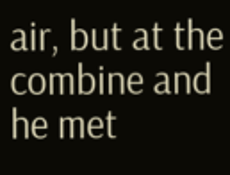air, but at the combine and he met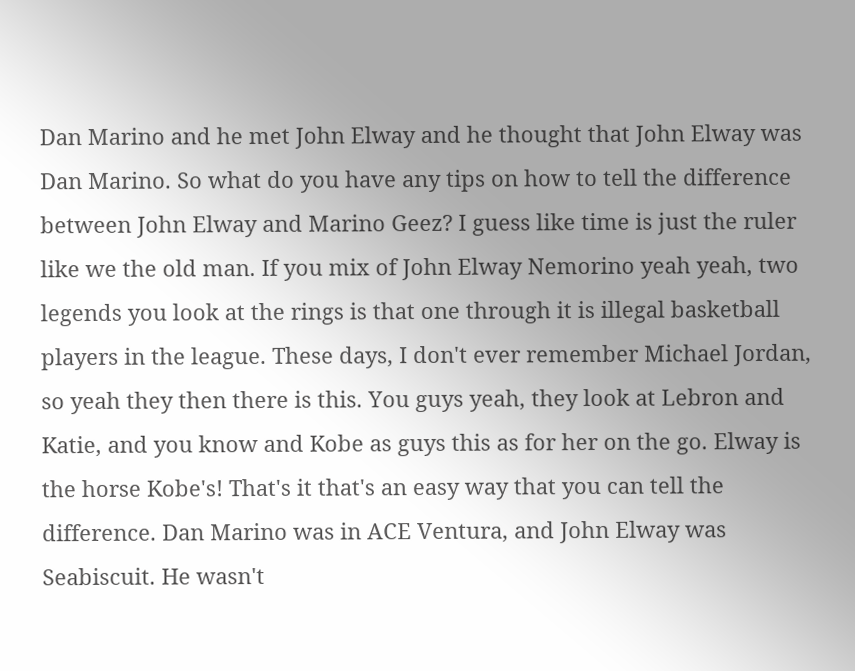Dan Marino and he met John Elway and he thought that John Elway was Dan Marino. So what do you have any tips on how to tell the difference between John Elway and Marino Geez? I guess like time is just the ruler like we the old man. If you mix of John Elway Nemorino yeah yeah, two legends you look at the rings is that one through it is illegal basketball players in the league. These days, I don't ever remember Michael Jordan, so yeah they then there is this. You guys yeah, they look at Lebron and Katie, and you know and Kobe as guys this as for her on the go. Elway is the horse Kobe's! That's it that's an easy way that you can tell the difference. Dan Marino was in ACE Ventura, and John Elway was Seabiscuit. He wasn't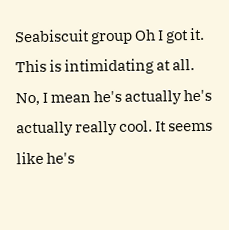Seabiscuit group Oh I got it. This is intimidating at all.
No, I mean he's actually he's actually really cool. It seems like he's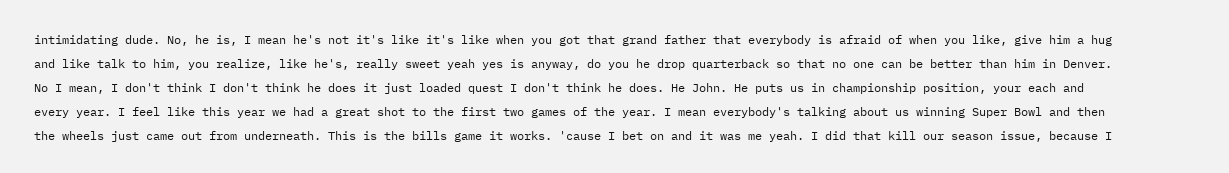intimidating dude. No, he is, I mean he's not it's like it's like when you got that grand father that everybody is afraid of when you like, give him a hug and like talk to him, you realize, like he's, really sweet yeah yes is anyway, do you he drop quarterback so that no one can be better than him in Denver. No I mean, I don't think I don't think he does it just loaded quest I don't think he does. He John. He puts us in championship position, your each and every year. I feel like this year we had a great shot to the first two games of the year. I mean everybody's talking about us winning Super Bowl and then the wheels just came out from underneath. This is the bills game it works. 'cause I bet on and it was me yeah. I did that kill our season issue, because I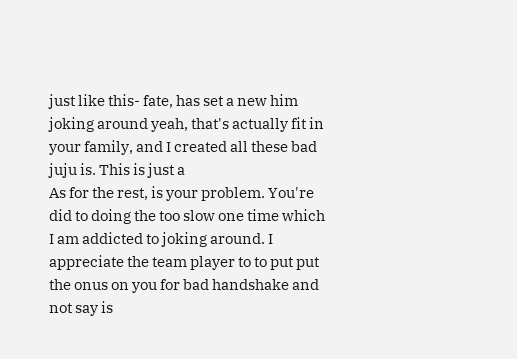just like this- fate, has set a new him joking around yeah, that's actually fit in your family, and I created all these bad juju is. This is just a
As for the rest, is your problem. You're did to doing the too slow one time which I am addicted to joking around. I appreciate the team player to to put put the onus on you for bad handshake and not say is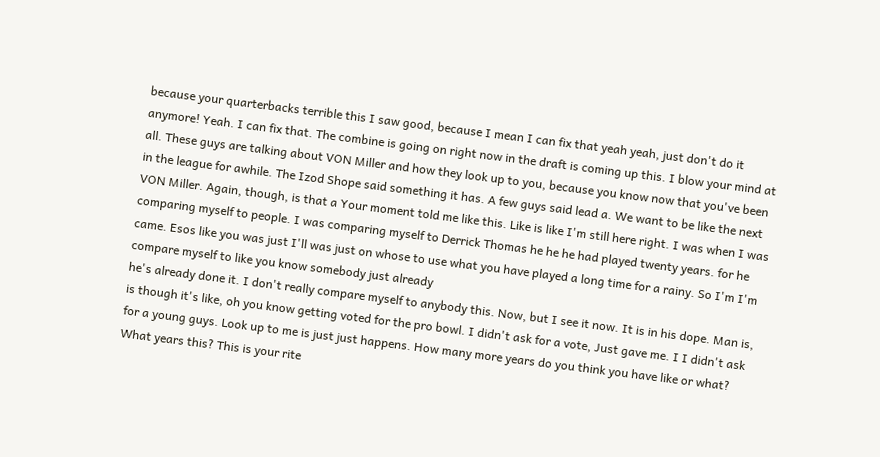because your quarterbacks terrible this I saw good, because I mean I can fix that yeah yeah, just don't do it anymore! Yeah. I can fix that. The combine is going on right now in the draft is coming up this. I blow your mind at all. These guys are talking about VON Miller and how they look up to you, because you know now that you've been in the league for awhile. The Izod Shope said something it has. A few guys said lead a. We want to be like the next VON Miller. Again, though, is that a Your moment told me like this. Like is like I'm still here right. I was when I was comparing myself to people. I was comparing myself to Derrick Thomas he he he had played twenty years. for he came. Esos like you was just I'll was just on whose to use what you have played a long time for a rainy. So I'm I'm compare myself to like you know somebody just already
he's already done it. I don't really compare myself to anybody this. Now, but I see it now. It is in his dope. Man is, is though it's like, oh you know getting voted for the pro bowl. I didn't ask for a vote, Just gave me. I I didn't ask for a young guys. Look up to me is just just happens. How many more years do you think you have like or what? What years this? This is your rite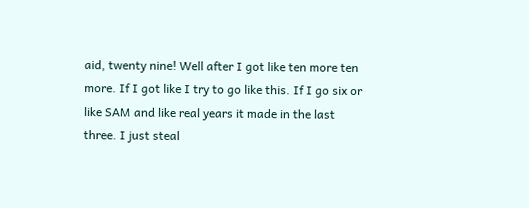aid, twenty nine! Well after I got like ten more ten more. If I got like I try to go like this. If I go six or like SAM and like real years it made in the last three. I just steal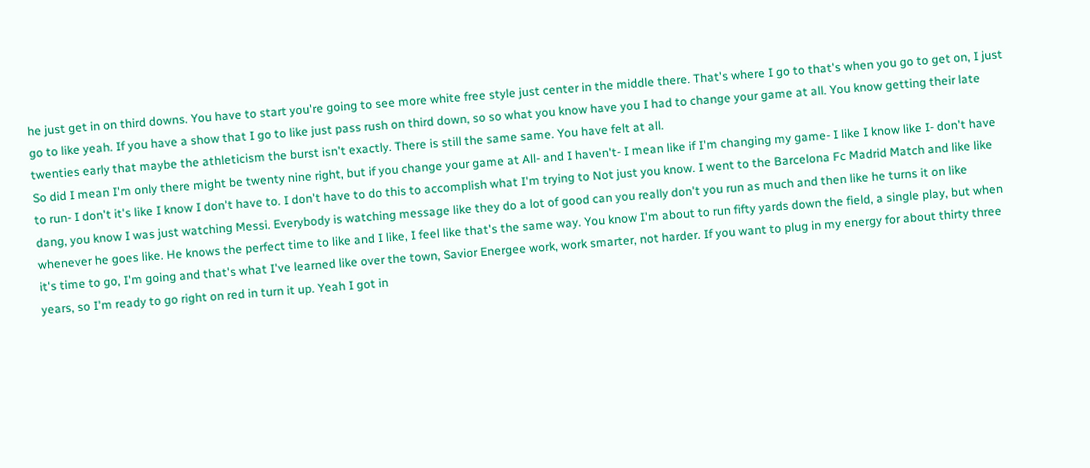he just get in on third downs. You have to start you're going to see more white free style just center in the middle there. That's where I go to that's when you go to get on, I just go to like yeah. If you have a show that I go to like just pass rush on third down, so so what you know have you I had to change your game at all. You know getting their late twenties early that maybe the athleticism the burst isn't exactly. There is still the same same. You have felt at all.
So did I mean I'm only there might be twenty nine right, but if you change your game at All- and I haven't- I mean like if I'm changing my game- I like I know like I- don't have to run- I don't it's like I know I don't have to. I don't have to do this to accomplish what I'm trying to Not just you know. I went to the Barcelona Fc Madrid Match and like like dang, you know I was just watching Messi. Everybody is watching message like they do a lot of good can you really don't you run as much and then like he turns it on like whenever he goes like. He knows the perfect time to like and I like, I feel like that's the same way. You know I'm about to run fifty yards down the field, a single play, but when it's time to go, I'm going and that's what I've learned like over the town, Savior Energee work, work smarter, not harder. If you want to plug in my energy for about thirty three years, so I'm ready to go right on red in turn it up. Yeah I got in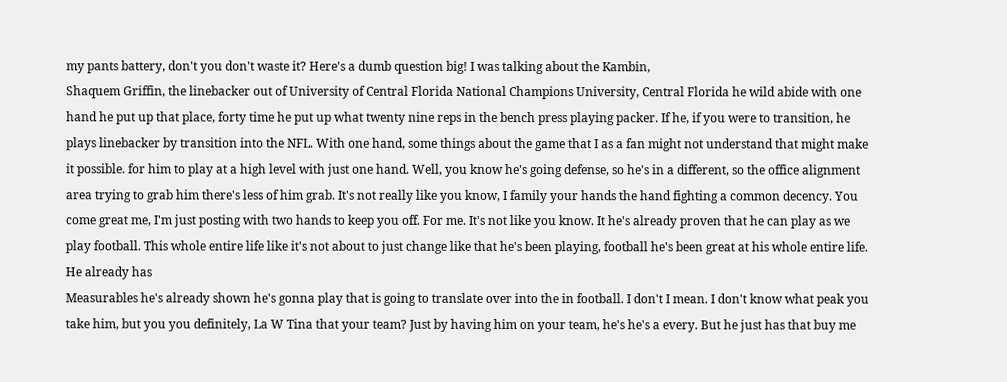my pants battery, don't you don't waste it? Here's a dumb question big! I was talking about the Kambin,
Shaquem Griffin, the linebacker out of University of Central Florida National Champions University, Central Florida he wild abide with one hand he put up that place, forty time he put up what twenty nine reps in the bench press playing packer. If he, if you were to transition, he plays linebacker by transition into the NFL. With one hand, some things about the game that I as a fan might not understand that might make it possible. for him to play at a high level with just one hand. Well, you know he's going defense, so he's in a different, so the office alignment area trying to grab him there's less of him grab. It's not really like you know, I family your hands the hand fighting a common decency. You come great me, I'm just posting with two hands to keep you off. For me. It's not like you know. It he's already proven that he can play as we play football. This whole entire life like it's not about to just change like that he's been playing, football he's been great at his whole entire life. He already has
Measurables he's already shown he's gonna play that is going to translate over into the in football. I don't I mean. I don't know what peak you take him, but you you definitely, La W Tina that your team? Just by having him on your team, he's he's a every. But he just has that buy me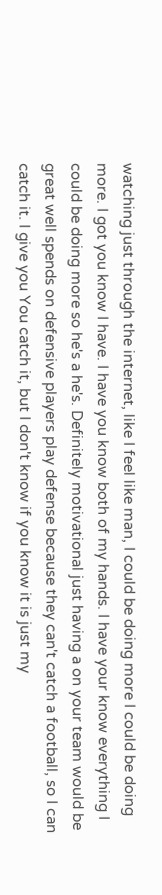watching just through the internet, like I feel like man, I could be doing more I could be doing more. I got you know I have. I have you know both of my hands. I have your know everything I could be doing more so he's a he's. Definitely motivational just having a on your team would be great well spends on defensive players play defense because they can't catch a football, so I can catch it. I give you You catch it, but I don't know if you know it is just my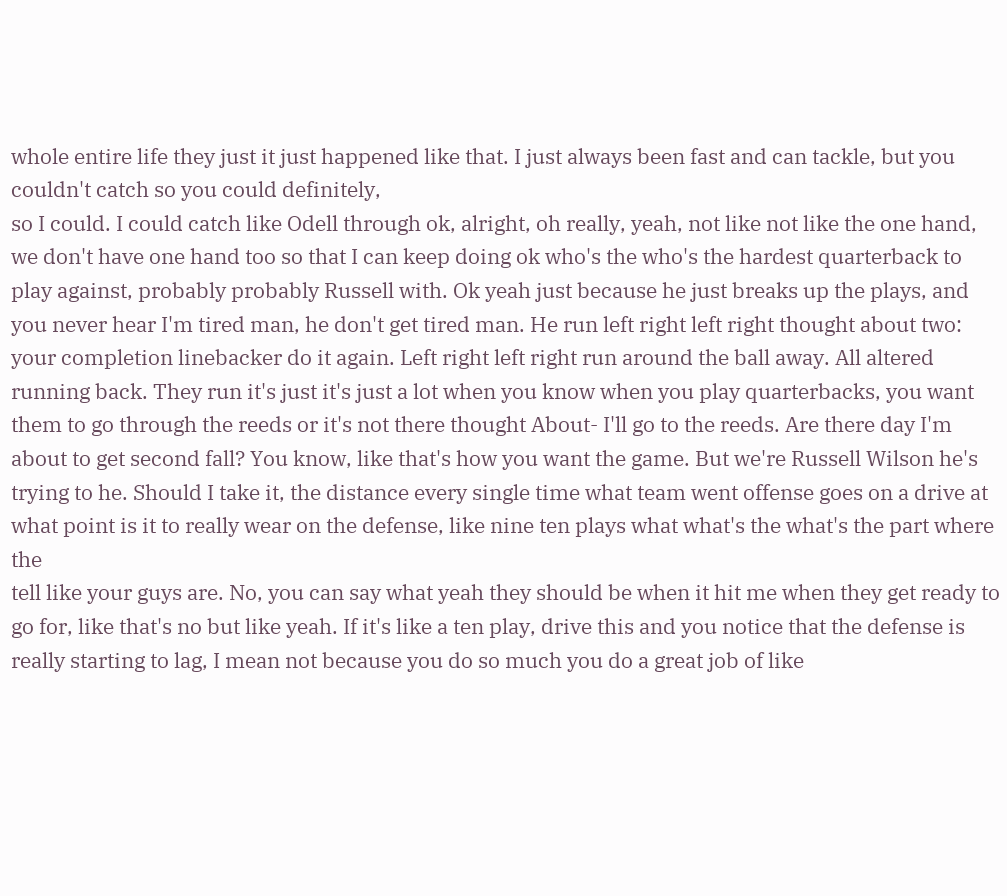whole entire life they just it just happened like that. I just always been fast and can tackle, but you couldn't catch so you could definitely,
so I could. I could catch like Odell through ok, alright, oh really, yeah, not like not like the one hand, we don't have one hand too so that I can keep doing ok who's the who's the hardest quarterback to play against, probably probably Russell with. Ok yeah just because he just breaks up the plays, and you never hear I'm tired man, he don't get tired man. He run left right left right thought about two: your completion linebacker do it again. Left right left right run around the ball away. All altered running back. They run it's just it's just a lot when you know when you play quarterbacks, you want them to go through the reeds or it's not there thought About- I'll go to the reeds. Are there day I'm about to get second fall? You know, like that's how you want the game. But we're Russell Wilson he's trying to he. Should I take it, the distance every single time what team went offense goes on a drive at what point is it to really wear on the defense, like nine ten plays what what's the what's the part where the
tell like your guys are. No, you can say what yeah they should be when it hit me when they get ready to go for, like that's no but like yeah. If it's like a ten play, drive this and you notice that the defense is really starting to lag, I mean not because you do so much you do a great job of like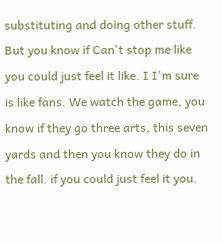substituting and doing other stuff. But you know if Can't stop me like you could just feel it like. I I'm sure is like fans. We watch the game, you know if they go three arts, this seven yards and then you know they do in the fall. if you could just feel it you.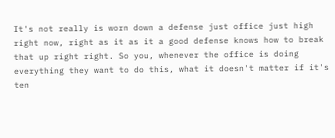It's not really is worn down a defense just office just high right now, right as it as it a good defense knows how to break that up right right. So you, whenever the office is doing everything they want to do this, what it doesn't matter if it's ten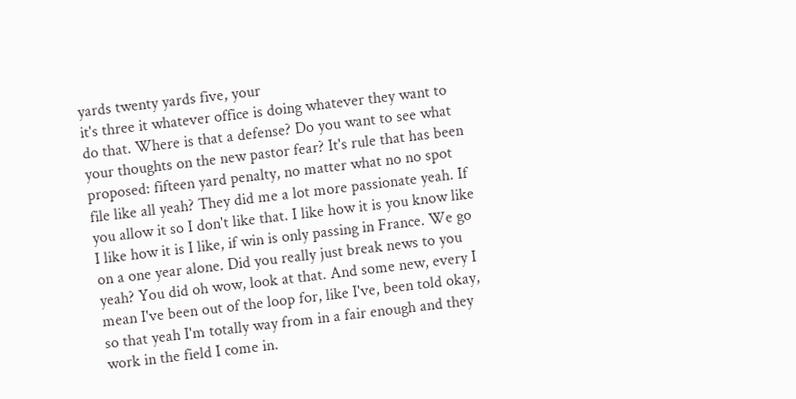yards twenty yards five, your
it's three it whatever office is doing whatever they want to do that. Where is that a defense? Do you want to see what your thoughts on the new pastor fear? It's rule that has been proposed: fifteen yard penalty, no matter what no no spot file like all yeah? They did me a lot more passionate yeah. If you allow it so I don't like that. I like how it is you know like I like how it is I like, if win is only passing in France. We go on a one year alone. Did you really just break news to you yeah? You did oh wow, look at that. And some new, every I mean I've been out of the loop for, like I've, been told okay, so that yeah I'm totally way from in a fair enough and they work in the field I come in.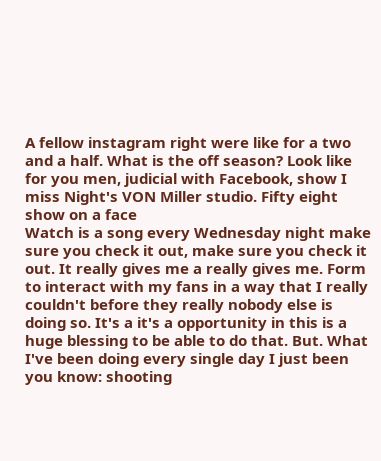A fellow instagram right were like for a two and a half. What is the off season? Look like for you men, judicial with Facebook, show I miss Night's VON Miller studio. Fifty eight show on a face
Watch is a song every Wednesday night make sure you check it out, make sure you check it out. It really gives me a really gives me. Form to interact with my fans in a way that I really couldn't before they really nobody else is doing so. It's a it's a opportunity in this is a huge blessing to be able to do that. But. What I've been doing every single day I just been you know: shooting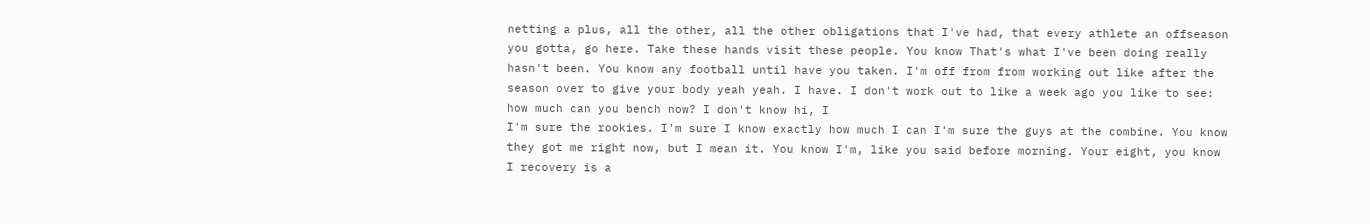netting a plus, all the other, all the other obligations that I've had, that every athlete an offseason you gotta, go here. Take these hands visit these people. You know That's what I've been doing really hasn't been. You know any football until have you taken. I'm off from from working out like after the season over to give your body yeah yeah. I have. I don't work out to like a week ago you like to see: how much can you bench now? I don't know hi, I
I'm sure the rookies. I'm sure I know exactly how much I can I'm sure the guys at the combine. You know they got me right now, but I mean it. You know I'm, like you said before morning. Your eight, you know I recovery is a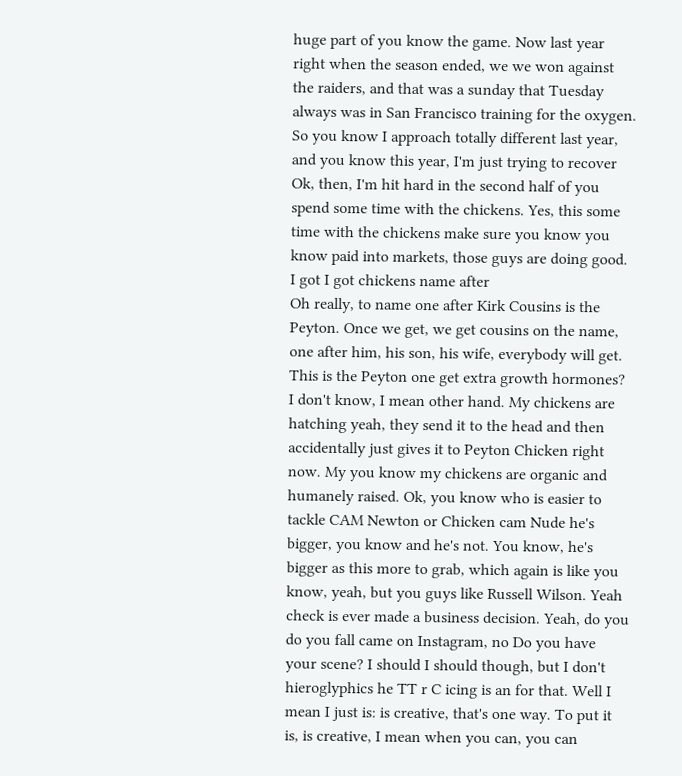huge part of you know the game. Now last year right when the season ended, we we won against the raiders, and that was a sunday that Tuesday always was in San Francisco training for the oxygen. So you know I approach totally different last year, and you know this year, I'm just trying to recover Ok, then, I'm hit hard in the second half of you spend some time with the chickens. Yes, this some time with the chickens make sure you know you know paid into markets, those guys are doing good. I got I got chickens name after
Oh really, to name one after Kirk Cousins is the Peyton. Once we get, we get cousins on the name, one after him, his son, his wife, everybody will get. This is the Peyton one get extra growth hormones? I don't know, I mean other hand. My chickens are hatching yeah, they send it to the head and then accidentally just gives it to Peyton Chicken right now. My you know my chickens are organic and humanely raised. Ok, you know who is easier to tackle CAM Newton or Chicken cam Nude he's bigger, you know and he's not. You know, he's bigger as this more to grab, which again is like you know, yeah, but you guys like Russell Wilson. Yeah check is ever made a business decision. Yeah, do you do you fall came on Instagram, no Do you have your scene? I should I should though, but I don't hieroglyphics he TT r C icing is an for that. Well I mean I just is: is creative, that's one way. To put it is, is creative, I mean when you can, you can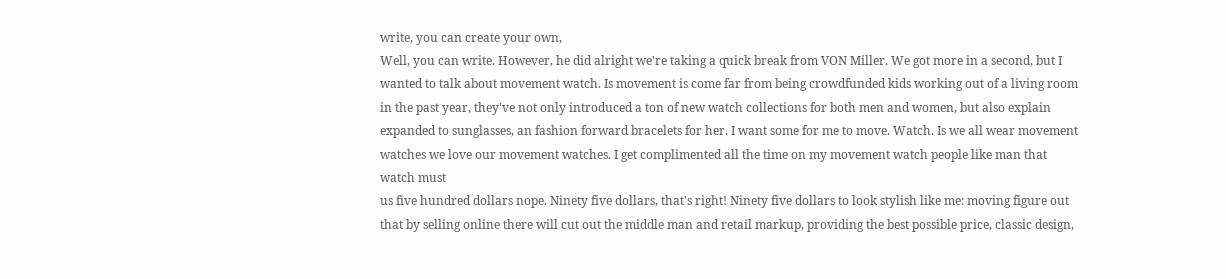write, you can create your own,
Well, you can write. However, he did alright we're taking a quick break from VON Miller. We got more in a second, but I wanted to talk about movement watch. Is movement is come far from being crowdfunded kids working out of a living room in the past year, they've not only introduced a ton of new watch collections for both men and women, but also explain expanded to sunglasses, an fashion forward bracelets for her. I want some for me to move. Watch. Is we all wear movement watches we love our movement watches. I get complimented all the time on my movement watch people like man that watch must
us five hundred dollars nope. Ninety five dollars, that's right! Ninety five dollars to look stylish like me: moving figure out that by selling online there will cut out the middle man and retail markup, providing the best possible price, classic design,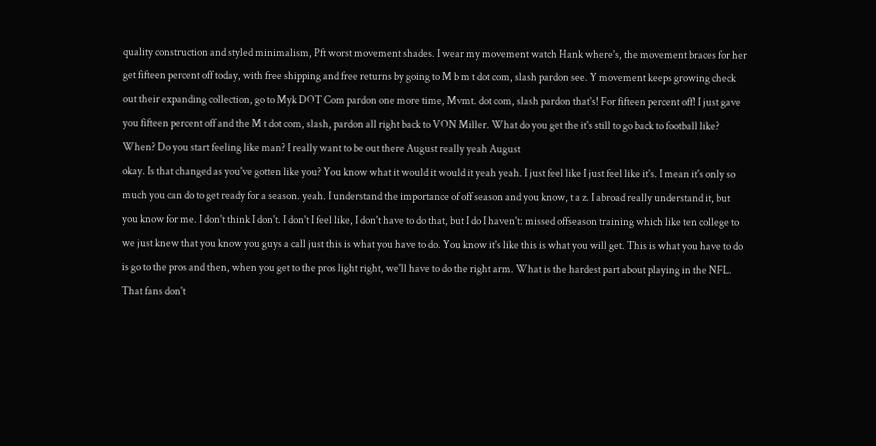quality construction and styled minimalism, Pft worst movement shades. I wear my movement watch Hank where's, the movement braces for her get fifteen percent off today, with free shipping and free returns by going to M b m t dot com, slash pardon see. Y movement keeps growing check out their expanding collection, go to Myk DOT Com pardon one more time, Mvmt. dot com, slash pardon that's! For fifteen percent off! I just gave you fifteen percent off and the M t dot com, slash, pardon all right back to VON Miller. What do you get the it's still to go back to football like? When? Do you start feeling like man? I really want to be out there August really yeah August
okay. Is that changed as you've gotten like you? You know what it would it would it yeah yeah. I just feel like I just feel like it's. I mean it's only so much you can do to get ready for a season. yeah. I understand the importance of off season and you know, t a z. I abroad really understand it, but you know for me. I don't think I don't. I don't I feel like, I don't have to do that, but I do I haven't: missed offseason training which like ten college to we just knew that you know you guys a call just this is what you have to do. You know it's like this is what you will get. This is what you have to do is go to the pros and then, when you get to the pros light right, we'll have to do the right arm. What is the hardest part about playing in the NFL. That fans don't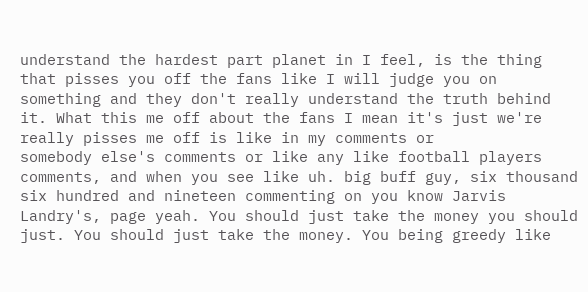understand the hardest part planet in I feel, is the thing that pisses you off the fans like I will judge you on something and they don't really understand the truth behind it. What this me off about the fans I mean it's just we're really pisses me off is like in my comments or
somebody else's comments or like any like football players comments, and when you see like uh. big buff guy, six thousand six hundred and nineteen commenting on you know Jarvis Landry's, page yeah. You should just take the money you should just. You should just take the money. You being greedy like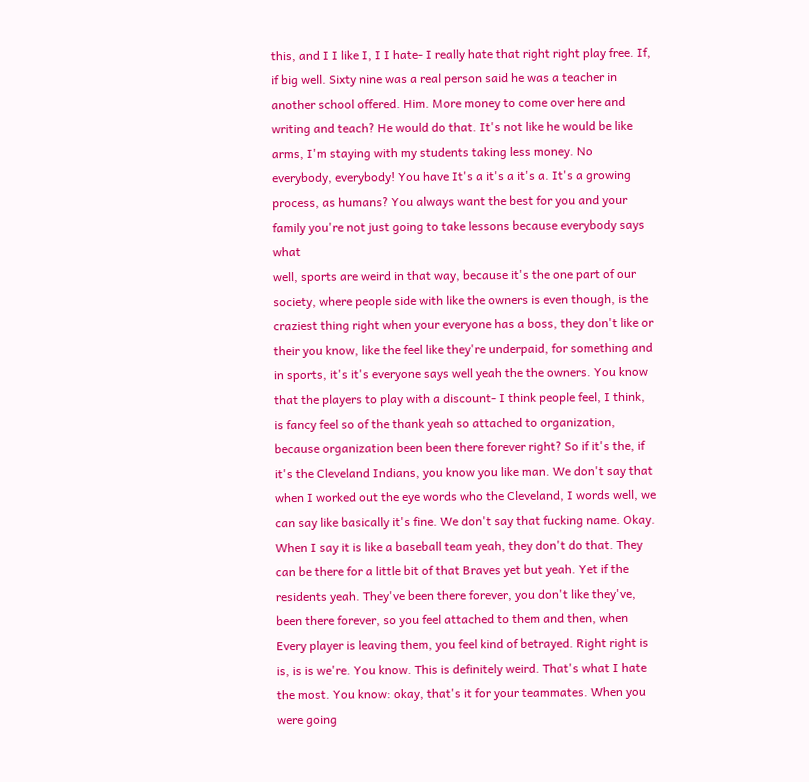this, and I I like I, I I hate- I really hate that right right play free. If, if big well. Sixty nine was a real person said he was a teacher in another school offered. Him. More money to come over here and writing and teach? He would do that. It's not like he would be like arms, I'm staying with my students taking less money. No everybody, everybody! You have It's a it's a it's a. It's a growing process, as humans? You always want the best for you and your family you're not just going to take lessons because everybody says what
well, sports are weird in that way, because it's the one part of our society, where people side with like the owners is even though, is the craziest thing right when your everyone has a boss, they don't like or their you know, like the feel like they're underpaid, for something and in sports, it's it's everyone says well yeah the the owners. You know that the players to play with a discount- I think people feel, I think, is fancy feel so of the thank yeah so attached to organization, because organization been been there forever right? So if it's the, if it's the Cleveland Indians, you know you like man. We don't say that when I worked out the eye words who the Cleveland, I words well, we can say like basically it's fine. We don't say that fucking name. Okay. When I say it is like a baseball team yeah, they don't do that. They can be there for a little bit of that Braves yet but yeah. Yet if the residents yeah. They've been there forever, you don't like they've, been there forever, so you feel attached to them and then, when
Every player is leaving them, you feel kind of betrayed. Right right is is, is is we're. You know. This is definitely weird. That's what I hate the most. You know: okay, that's it for your teammates. When you were going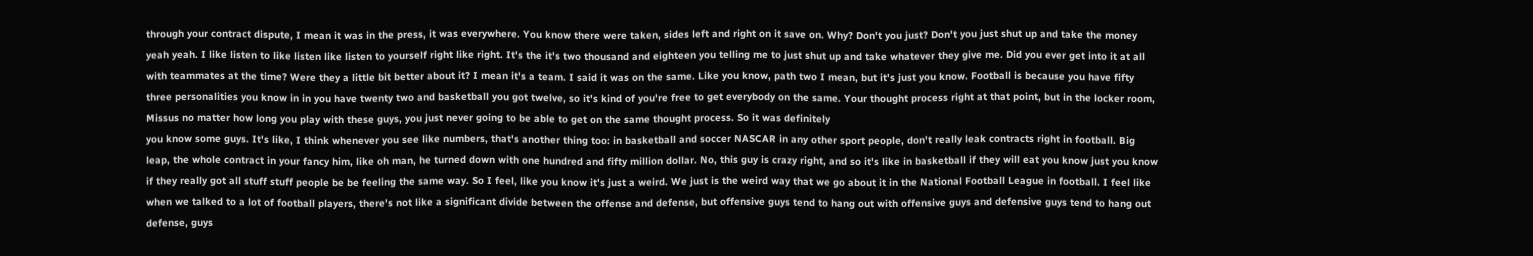through your contract dispute, I mean it was in the press, it was everywhere. You know there were taken, sides left and right on it save on. Why? Don't you just? Don't you just shut up and take the money yeah yeah. I like listen to like listen like listen to yourself right like right. It's the it's two thousand and eighteen you telling me to just shut up and take whatever they give me. Did you ever get into it at all with teammates at the time? Were they a little bit better about it? I mean it's a team. I said it was on the same. Like you know, path two I mean, but it's just you know. Football is because you have fifty three personalities you know in in you have twenty two and basketball you got twelve, so it's kind of you're free to get everybody on the same. Your thought process right at that point, but in the locker room, Missus no matter how long you play with these guys, you just never going to be able to get on the same thought process. So it was definitely
you know some guys. It's like, I think whenever you see like numbers, that's another thing too: in basketball and soccer NASCAR in any other sport people, don't really leak contracts right in football. Big leap, the whole contract in your fancy him, like oh man, he turned down with one hundred and fifty million dollar. No, this guy is crazy right, and so it's like in basketball if they will eat you know just you know if they really got all stuff stuff people be be feeling the same way. So I feel, like you know it's just a weird. We just is the weird way that we go about it in the National Football League in football. I feel like when we talked to a lot of football players, there's not like a significant divide between the offense and defense, but offensive guys tend to hang out with offensive guys and defensive guys tend to hang out defense, guys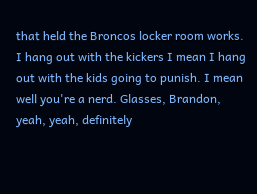that held the Broncos locker room works. I hang out with the kickers I mean I hang out with the kids going to punish. I mean well you're a nerd. Glasses, Brandon, yeah, yeah, definitely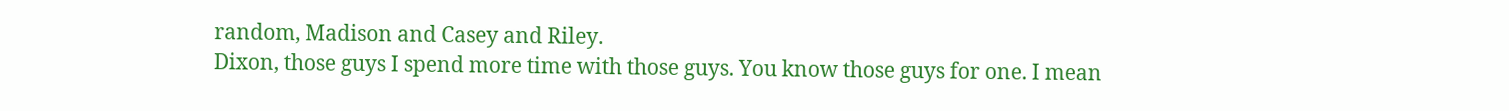random, Madison and Casey and Riley.
Dixon, those guys I spend more time with those guys. You know those guys for one. I mean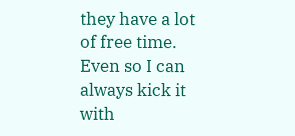they have a lot of free time. Even so I can always kick it with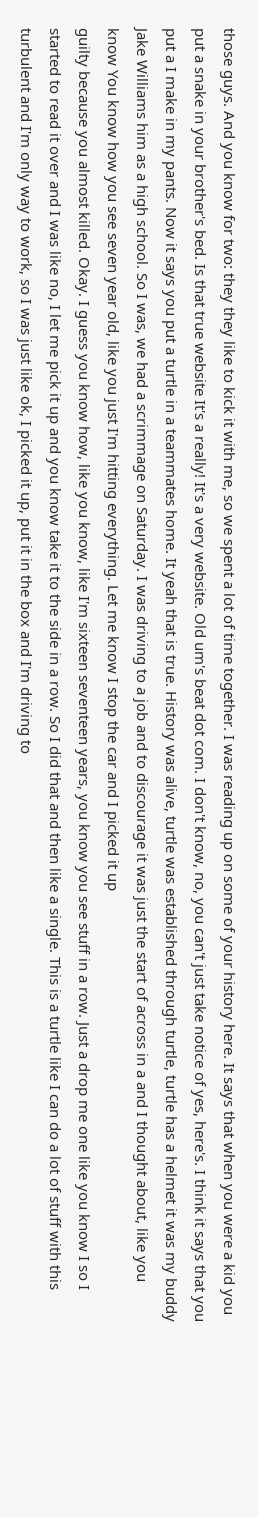those guys. And you know for two: they they like to kick it with me, so we spent a lot of time together. I was reading up on some of your history here. It says that when you were a kid you put a snake in your brother's bed. Is that true website It's a really! It's a very website. Old um's beat dot com. I don't know, no, you can't just take notice of yes, here's. I think it says that you put a I make in my pants. Now it says you put a turtle in a teammates home. It yeah that is true. History was alive, turtle was established through turtle, turtle has a helmet it was my buddy Jake Williams him as a high school. So I was, we had a scrimmage on Saturday. I was driving to a job and to discourage it was just the start of across in a and I thought about, like you know You know how you see seven year old, like you just I'm hitting everything. Let me know I stop the car and I picked it up
guilty because you almost killed. Okay. I guess you know how, like you know, like I'm sixteen seventeen years, you know you see stuff in a row. Just a drop me one like you know I so I started to read it over and I was like no, I let me pick it up and you know take it to the side in a row. So I did that and then like a single. This is a turtle like I can do a lot of stuff with this turbulent and I'm only way to work, so I was just like ok, I picked it up, put it in the box and I'm driving to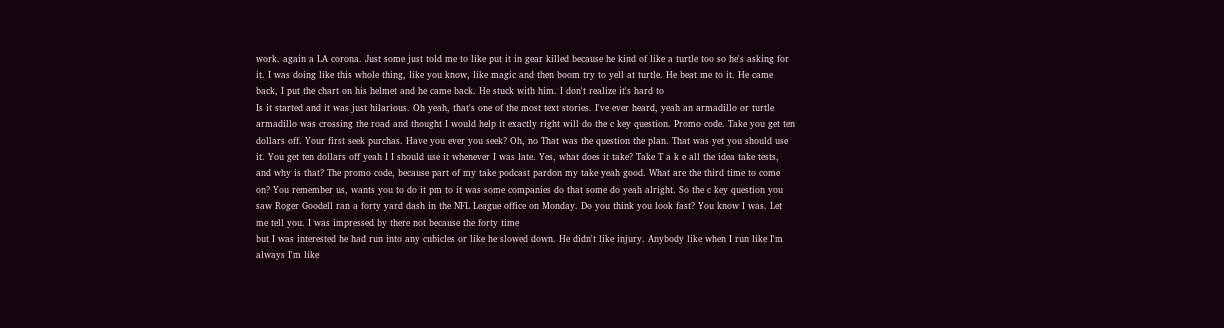work. again a LA corona. Just some just told me to like put it in gear killed because he kind of like a turtle too so he's asking for it. I was doing like this whole thing, like you know, like magic and then boom try to yell at turtle. He beat me to it. He came back, I put the chart on his helmet and he came back. He stuck with him. I don't realize it's hard to
Is it started and it was just hilarious. Oh yeah, that's one of the most text stories. I've ever heard, yeah an armadillo or turtle armadillo was crossing the road and thought I would help it exactly right will do the c key question. Promo code. Take you get ten dollars off. Your first seek purchas. Have you ever you seek? Oh, no That was the question the plan. That was yet you should use it. You get ten dollars off yeah I I should use it whenever I was late. Yes, what does it take? Take T a k e all the idea take tests, and why is that? The promo code, because part of my take podcast pardon my take yeah good. What are the third time to come on? You remember us, wants you to do it pm to it was some companies do that some do yeah alright. So the c key question you saw Roger Goodell ran a forty yard dash in the NFL League office on Monday. Do you think you look fast? You know I was. Let me tell you. I was impressed by there not because the forty time
but I was interested he had run into any cubicles or like he slowed down. He didn't like injury. Anybody like when I run like I'm always I'm like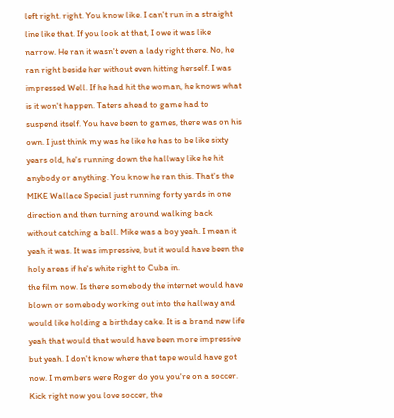left right. right. You know like. I can't run in a straight line like that. If you look at that, I owe it was like narrow. He ran it wasn't even a lady right there. No, he ran right beside her without even hitting herself. I was impressed Well. If he had hit the woman, he knows what is it won't happen. Taters ahead to game had to suspend itself. You have been to games, there was on his own. I just think my was he like he has to be like sixty years old, he's running down the hallway like he hit anybody or anything. You know he ran this. That's the MIKE Wallace Special just running forty yards in one direction and then turning around walking back without catching a ball. Mike was a boy yeah. I mean it yeah it was. It was impressive, but it would have been the holy areas if he's white right to Cuba in.
the film now. Is there somebody the internet would have blown or somebody working out into the hallway and would like holding a birthday cake. It is a brand new life yeah that would that would have been more impressive but yeah. I don't know where that tape would have got now. I members were Roger do you you're on a soccer. Kick right now you love soccer, the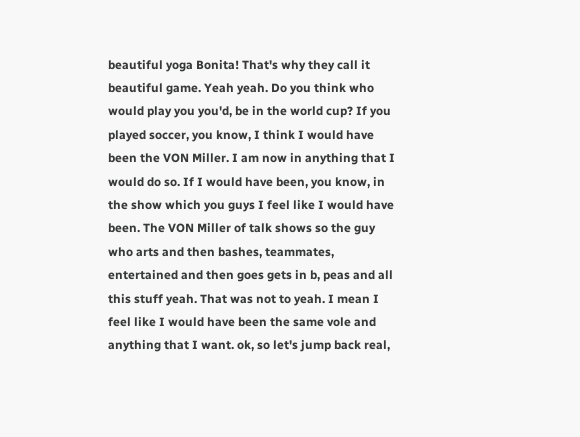beautiful yoga Bonita! That's why they call it beautiful game. Yeah yeah. Do you think who would play you you'd, be in the world cup? If you played soccer, you know, I think I would have been the VON Miller. I am now in anything that I would do so. If I would have been, you know, in the show which you guys I feel like I would have been. The VON Miller of talk shows so the guy who arts and then bashes, teammates, entertained and then goes gets in b, peas and all this stuff yeah. That was not to yeah. I mean I feel like I would have been the same vole and anything that I want. ok, so let's jump back real,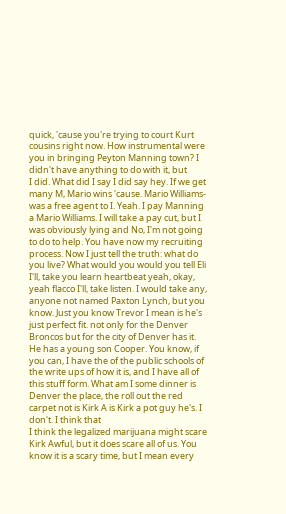quick, 'cause you're trying to court Kurt cousins right now. How instrumental were you in bringing Peyton Manning town? I didn't have anything to do with it, but
I did. What did I say I did say hey. If we get many M, Mario wins 'cause. Mario Williams- was a free agent to I. Yeah. I pay Manning a Mario Williams. I will take a pay cut, but I was obviously lying and No, I'm not going to do to help. You have now my recruiting process. Now I just tell the truth: what do you live? What would you would you tell Eli I'll, take you learn heartbeat yeah, okay, yeah flacco I'll, take listen. I would take any, anyone not named Paxton Lynch, but you know. Just you know Trevor I mean is he's just perfect fit. not only for the Denver Broncos but for the city of Denver has it. He has a young son Cooper. You know, if you can, I have the of the public schools of the write ups of how it is, and I have all of this stuff form. What am I some dinner is Denver the place, the roll out the red carpet not is Kirk A is Kirk a pot guy he's. I don't. I think that
I think the legalized marijuana might scare Kirk Awful, but it does scare all of us. You know it is a scary time, but I mean every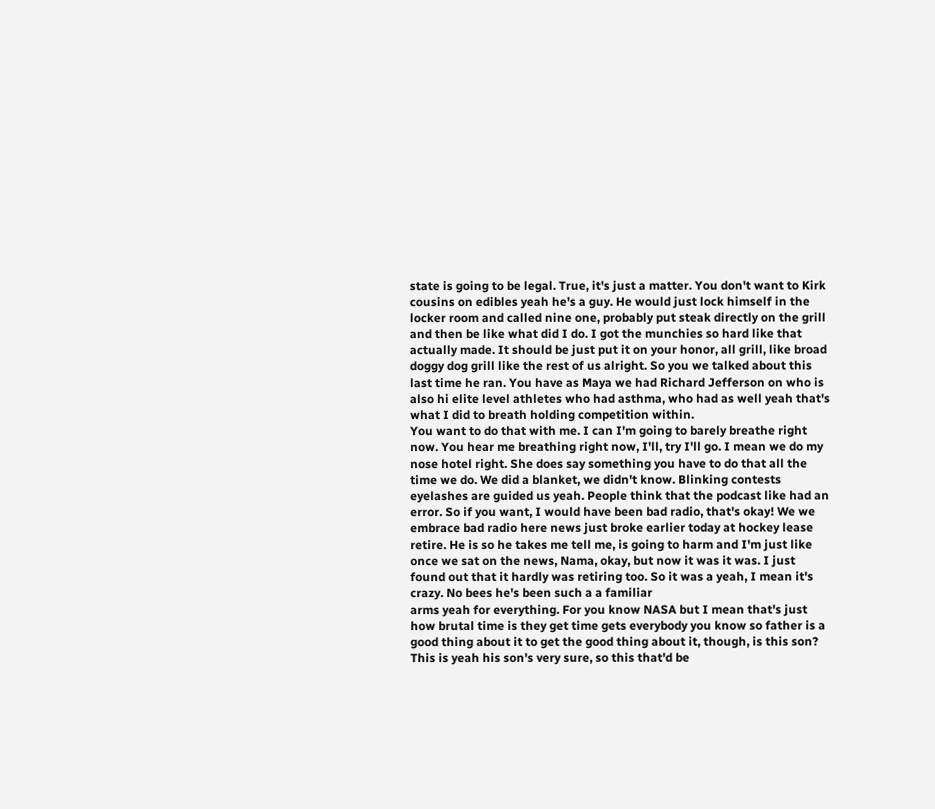state is going to be legal. True, it's just a matter. You don't want to Kirk cousins on edibles yeah he's a guy. He would just lock himself in the locker room and called nine one, probably put steak directly on the grill and then be like what did I do. I got the munchies so hard like that actually made. It should be just put it on your honor, all grill, like broad doggy dog grill like the rest of us alright. So you we talked about this last time he ran. You have as Maya we had Richard Jefferson on who is also hi elite level athletes who had asthma, who had as well yeah that's what I did to breath holding competition within.
You want to do that with me. I can I'm going to barely breathe right now. You hear me breathing right now, I'll, try I'll go. I mean we do my nose hotel right. She does say something you have to do that all the time we do. We did a blanket, we didn't know. Blinking contests eyelashes are guided us yeah. People think that the podcast like had an error. So if you want, I would have been bad radio, that's okay! We we embrace bad radio here news just broke earlier today at hockey lease retire. He is so he takes me tell me, is going to harm and I'm just like once we sat on the news, Nama, okay, but now it was it was. I just found out that it hardly was retiring too. So it was a yeah, I mean it's crazy. No bees he's been such a a familiar
arms yeah for everything. For you know NASA but I mean that's just how brutal time is they get time gets everybody you know so father is a good thing about it to get the good thing about it, though, is this son? This is yeah his son's very sure, so this that'd be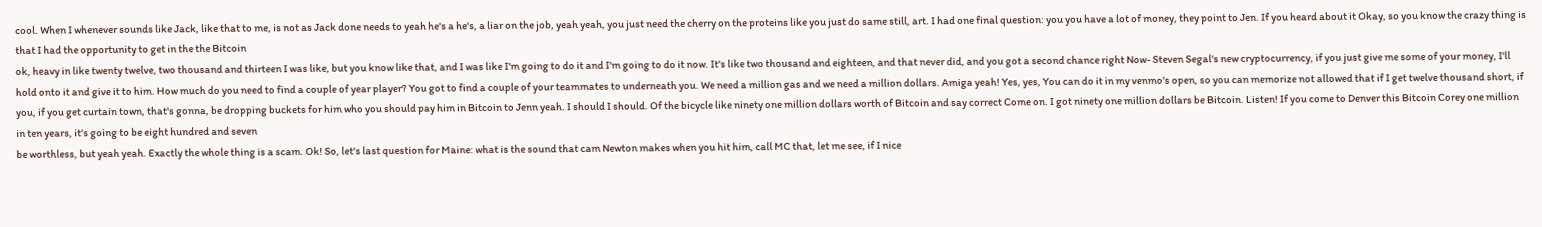cool. When I whenever sounds like Jack, like that to me, is not as Jack done needs to yeah he's a he's, a liar on the job, yeah yeah, you just need the cherry on the proteins like you just do same still, art. I had one final question: you you have a lot of money, they point to Jen. If you heard about it Okay, so you know the crazy thing is that I had the opportunity to get in the the Bitcoin
ok, heavy in like twenty twelve, two thousand and thirteen I was like, but you know like that, and I was like I'm going to do it and I'm going to do it now. It's like two thousand and eighteen, and that never did, and you got a second chance right Now- Steven Segal's new cryptocurrency, if you just give me some of your money, I'll hold onto it and give it to him. How much do you need to find a couple of year player? You got to find a couple of your teammates to underneath you. We need a million gas and we need a million dollars. Amiga yeah! Yes, yes, You can do it in my venmo's open, so you can memorize not allowed that if I get twelve thousand short, if you, if you get curtain town, that's gonna, be dropping buckets for him who you should pay him in Bitcoin to Jenn yeah. I should I should. Of the bicycle like ninety one million dollars worth of Bitcoin and say correct Come on. I got ninety one million dollars be Bitcoin. Listen! If you come to Denver this Bitcoin Corey one million in ten years, it's going to be eight hundred and seven
be worthless, but yeah yeah. Exactly the whole thing is a scam. Ok! So, let's last question for Maine: what is the sound that cam Newton makes when you hit him, call MC that, let me see, if I nice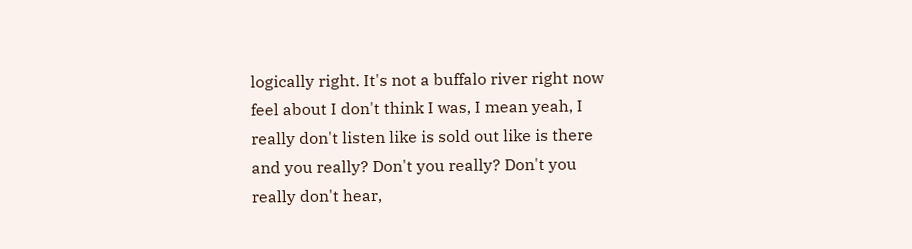logically right. It's not a buffalo river right now feel about I don't think I was, I mean yeah, I really don't listen like is sold out like is there and you really? Don't you really? Don't you really don't hear,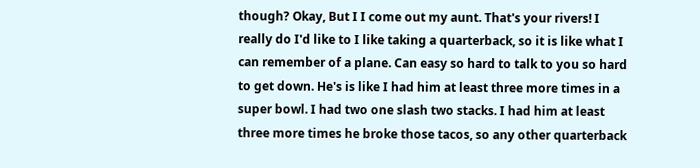though? Okay, But I I come out my aunt. That's your rivers! I really do I'd like to I like taking a quarterback, so it is like what I can remember of a plane. Can easy so hard to talk to you so hard to get down. He's is like I had him at least three more times in a super bowl. I had two one slash two stacks. I had him at least three more times he broke those tacos, so any other quarterback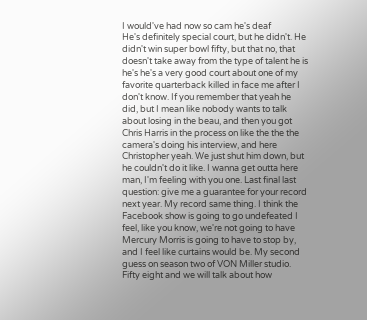I would've had now so cam he's deaf
He's definitely special court, but he didn't. He didn't win super bowl fifty, but that no, that doesn't take away from the type of talent he is he's he's a very good court about one of my favorite quarterback killed in face me after I don't know. If you remember that yeah he did, but I mean like nobody wants to talk about losing in the beau, and then you got Chris Harris in the process on like the the the camera's doing his interview, and here Christopher yeah. We just shut him down, but he couldn't do it like. I wanna get outta here man, I'm feeling with you one. Last final last question: give me a guarantee for your record next year. My record same thing. I think the Facebook show is going to go undefeated I feel, like you know, we're not going to have Mercury Morris is going to have to stop by, and I feel like curtains would be. My second guess on season two of VON Miller studio. Fifty eight and we will talk about how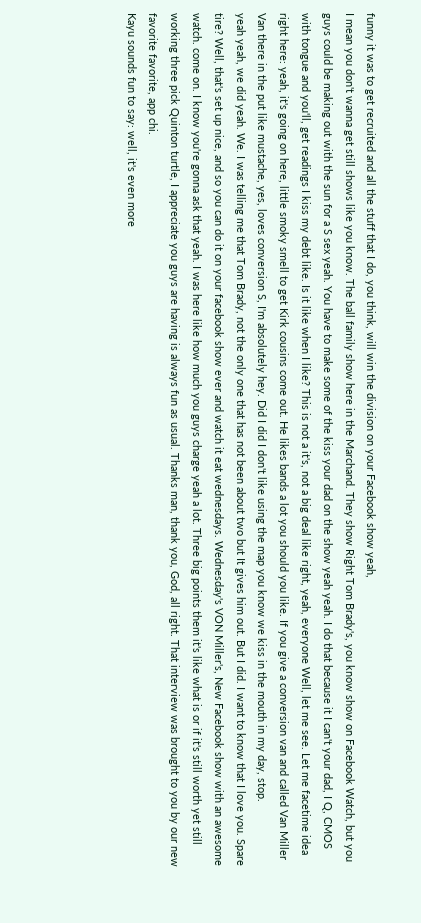funny it was to get recruited and all the stuff that I do, you think, will win the division on your Facebook show yeah,
I mean you don't wanna get still shows like you know. The ball family show here in the Marchand. They show Right Tom Brady's, you know show on Facebook Watch, but you guys could be making out with the sun for a S sex yeah. You have to make some of the kiss your dad on the show yeah yeah. I do that because it I can't your dad, I Q, CMOS with tongue and you'll, get readings I kiss my debt like. Is it like when I like? This is not a it's, not a big deal like right, yeah, everyone Well, let me see. Let me facetime idea right here: yeah, it's going on here, little smoky smell to get Kirk cousins come out. He likes bands a lot you should you like. If you give a conversion van and called Van Miller Van there in the put like mustache, yes, loves conversion S, I'm absolutely hey. Did I did I don't like using the map you know we kiss in the mouth in my day, stop.
yeah yeah, we did yeah. We. I was telling me that Tom Brady, not the only one that has not been about two but It gives him out. But I did. I want to know that I love you. Spare tire? Well, that's set up nice, and so you can do it on your facebook show ever and watch it eat wednesdays. Wednesday's VON Miller's, New Facebook show with an awesome watch. come on. I know you're gonna ask that yeah. I was here like how much you guys charge yeah a lot. Three big points them it's like what is or if it's still worth yet still working three pick Quinton turtle, I appreciate you guys are having is always fun as usual. Thanks man, thank you, God, all right. That interview was brought to you by our new favorite favorite, app chi.
Kayu sounds fun to say: well, it's even more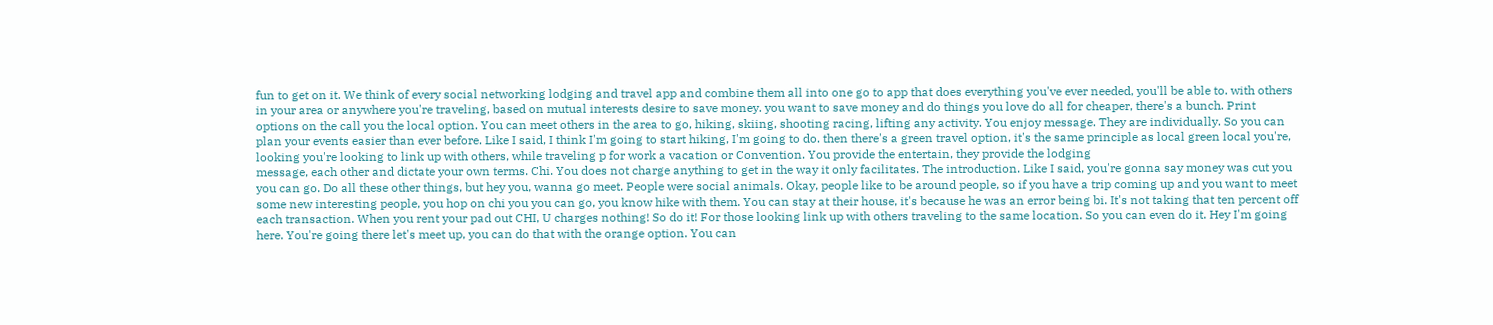fun to get on it. We think of every social networking lodging and travel app and combine them all into one go to app that does everything you've ever needed, you'll be able to. with others in your area or anywhere you're traveling, based on mutual interests desire to save money. you want to save money and do things you love do all for cheaper, there's a bunch. Print options on the call you the local option. You can meet others in the area to go, hiking, skiing, shooting racing, lifting any activity. You enjoy message. They are individually. So you can plan your events easier than ever before. Like I said, I think I'm going to start hiking, I'm going to do. then there's a green travel option, it's the same principle as local green local you're, looking you're looking to link up with others, while traveling p for work a vacation or Convention. You provide the entertain, they provide the lodging
message, each other and dictate your own terms. Chi. You does not charge anything to get in the way it only facilitates. The introduction. Like I said, you're gonna say money was cut you you can go. Do all these other things, but hey you, wanna go meet. People were social animals. Okay, people like to be around people, so if you have a trip coming up and you want to meet some new interesting people, you hop on chi you you can go, you know hike with them. You can stay at their house, it's because he was an error being bi. It's not taking that ten percent off each transaction. When you rent your pad out CHI, U charges nothing! So do it! For those looking link up with others traveling to the same location. So you can even do it. Hey I'm going here. You're going there let's meet up, you can do that with the orange option. You can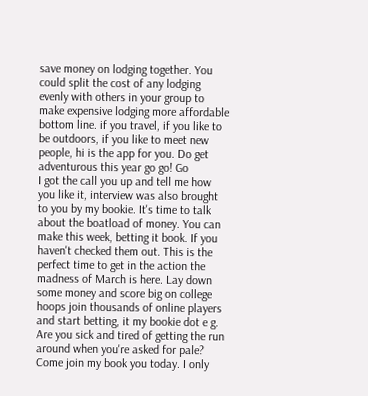save money on lodging together. You could split the cost of any lodging evenly with others in your group to make expensive lodging more affordable bottom line. if you travel, if you like to be outdoors, if you like to meet new people, hi is the app for you. Do get adventurous this year go go! Go
I got the call you up and tell me how you like it, interview was also brought to you by my bookie. It's time to talk about the boatload of money. You can make this week, betting it book. If you haven't checked them out. This is the perfect time to get in the action the madness of March is here. Lay down some money and score big on college hoops join thousands of online players and start betting, it my bookie dot e g. Are you sick and tired of getting the run around when you're asked for pale? Come join my book you today. I only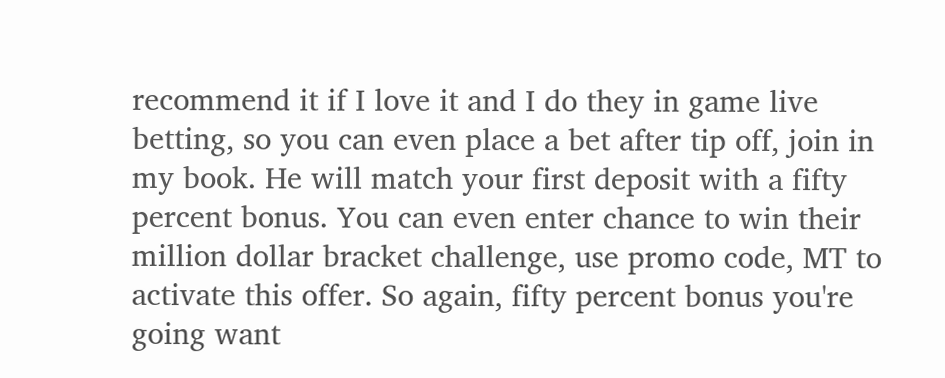recommend it if I love it and I do they in game live betting, so you can even place a bet after tip off, join in my book. He will match your first deposit with a fifty percent bonus. You can even enter chance to win their million dollar bracket challenge, use promo code, MT to activate this offer. So again, fifty percent bonus you're going want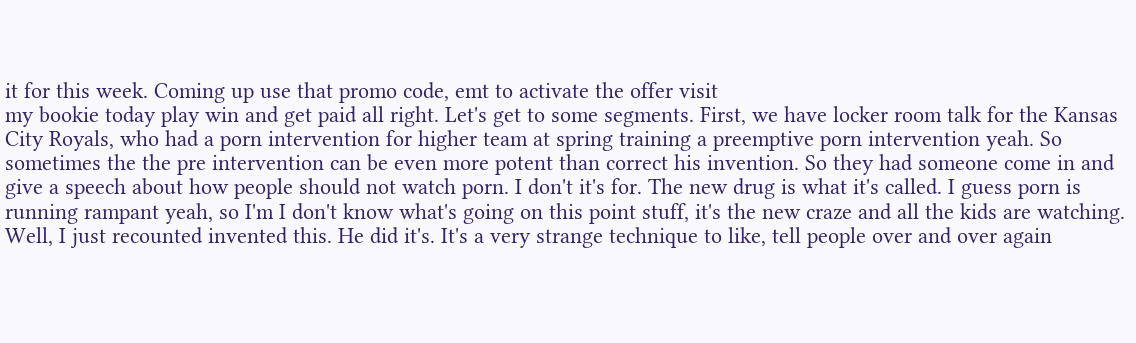it for this week. Coming up use that promo code, emt to activate the offer visit
my bookie today play win and get paid all right. Let's get to some segments. First, we have locker room talk for the Kansas City Royals, who had a porn intervention for higher team at spring training a preemptive porn intervention yeah. So sometimes the the pre intervention can be even more potent than correct his invention. So they had someone come in and give a speech about how people should not watch porn. I don't it's for. The new drug is what it's called. I guess porn is running rampant yeah, so I'm I don't know what's going on this point stuff, it's the new craze and all the kids are watching. Well, I just recounted invented this. He did it's. It's a very strange technique to like, tell people over and over again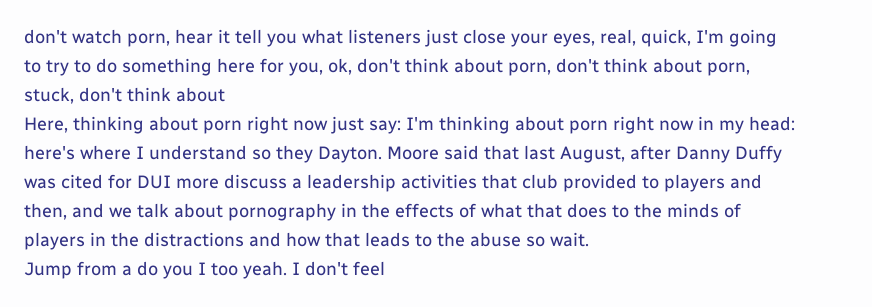don't watch porn, hear it tell you what listeners just close your eyes, real, quick, I'm going to try to do something here for you, ok, don't think about porn, don't think about porn, stuck, don't think about
Here, thinking about porn right now just say: I'm thinking about porn right now in my head: here's where I understand so they Dayton. Moore said that last August, after Danny Duffy was cited for DUI more discuss a leadership activities that club provided to players and then, and we talk about pornography in the effects of what that does to the minds of players in the distractions and how that leads to the abuse so wait.
Jump from a do you I too yeah. I don't feel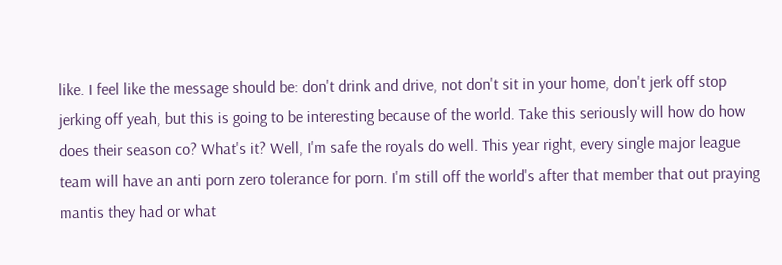like. I feel like the message should be: don't drink and drive, not don't sit in your home, don't jerk off stop jerking off yeah, but this is going to be interesting because of the world. Take this seriously will how do how does their season co? What's it? Well, I'm safe the royals do well. This year right, every single major league team will have an anti porn zero tolerance for porn. I'm still off the world's after that member that out praying mantis they had or what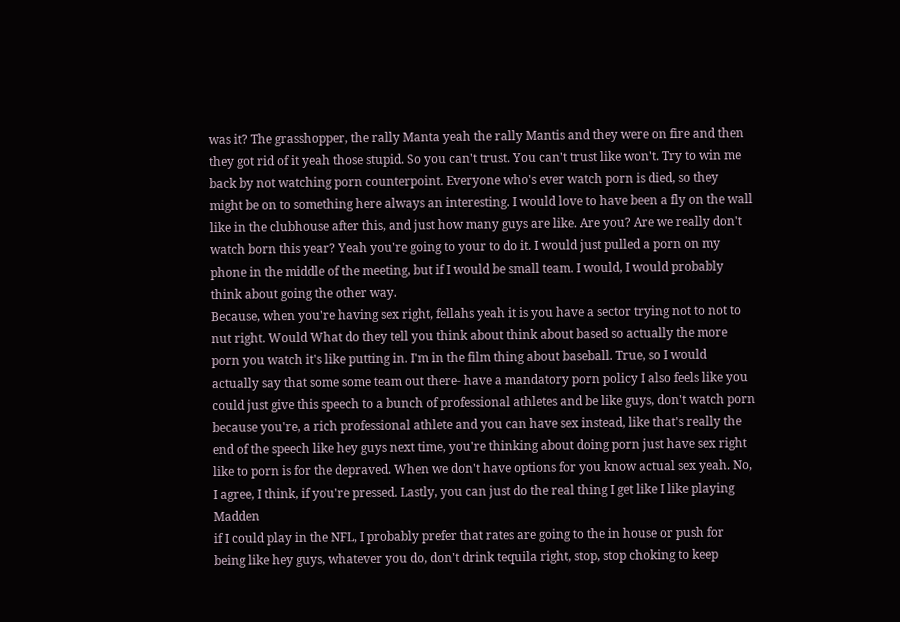was it? The grasshopper, the rally Manta yeah the rally Mantis and they were on fire and then they got rid of it yeah those stupid. So you can't trust. You can't trust like won't. Try to win me back by not watching porn counterpoint. Everyone who's ever watch porn is died, so they might be on to something here always an interesting. I would love to have been a fly on the wall like in the clubhouse after this, and just how many guys are like. Are you? Are we really don't watch born this year? Yeah you're going to your to do it. I would just pulled a porn on my phone in the middle of the meeting, but if I would be small team. I would, I would probably think about going the other way.
Because, when you're having sex right, fellahs yeah it is you have a sector trying not to not to nut right. Would What do they tell you think about think about based so actually the more porn you watch it's like putting in. I'm in the film thing about baseball. True, so I would actually say that some some team out there- have a mandatory porn policy I also feels like you could just give this speech to a bunch of professional athletes and be like guys, don't watch porn because you're, a rich professional athlete and you can have sex instead, like that's really the end of the speech like hey guys next time, you're thinking about doing porn just have sex right like to porn is for the depraved. When we don't have options for you know actual sex yeah. No, I agree, I think, if you're pressed. Lastly, you can just do the real thing I get like I like playing Madden
if I could play in the NFL, I probably prefer that rates are going to the in house or push for being like hey guys, whatever you do, don't drink tequila right, stop, stop choking to keep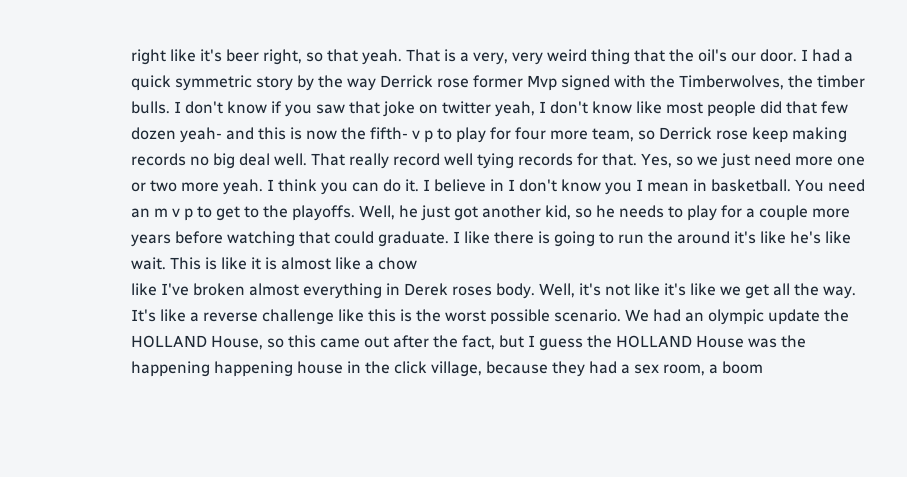right like it's beer right, so that yeah. That is a very, very weird thing that the oil's our door. I had a quick symmetric story by the way Derrick rose former Mvp signed with the Timberwolves, the timber bulls. I don't know if you saw that joke on twitter yeah, I don't know like most people did that few dozen yeah- and this is now the fifth- v p to play for four more team, so Derrick rose keep making records no big deal well. That really record well tying records for that. Yes, so we just need more one or two more yeah. I think you can do it. I believe in I don't know you I mean in basketball. You need an m v p to get to the playoffs. Well, he just got another kid, so he needs to play for a couple more years before watching that could graduate. I like there is going to run the around it's like he's like wait. This is like it is almost like a chow
like I've broken almost everything in Derek roses body. Well, it's not like it's like we get all the way. It's like a reverse challenge like this is the worst possible scenario. We had an olympic update the HOLLAND House, so this came out after the fact, but I guess the HOLLAND House was the happening happening house in the click village, because they had a sex room, a boom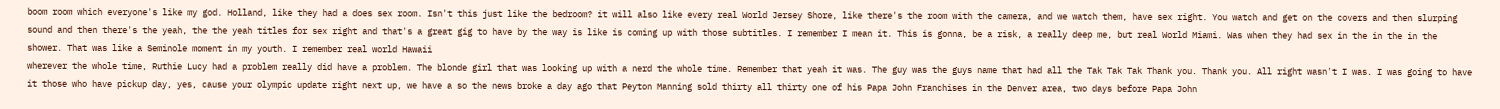boom room which everyone's like my god. Holland, like they had a does sex room. Isn't this just like the bedroom? it will also like every real World Jersey Shore, like there's the room with the camera, and we watch them, have sex right. You watch and get on the covers and then slurping sound and then there's the yeah, the the yeah titles for sex right and that's a great gig to have by the way is like is coming up with those subtitles. I remember I mean it. This is gonna, be a risk, a really deep me, but real World Miami. Was when they had sex in the in the in the shower. That was like a Seminole moment in my youth. I remember real world Hawaii
wherever the whole time, Ruthie Lucy had a problem really did have a problem. The blonde girl that was looking up with a nerd the whole time. Remember that yeah it was. The guy was the guys name that had all the Tak Tak Tak Thank you. Thank you. All right wasn't I was. I was going to have it those who have pickup day, yes, cause your olympic update right next up, we have a so the news broke a day ago that Peyton Manning sold thirty all thirty one of his Papa John Franchises in the Denver area, two days before Papa John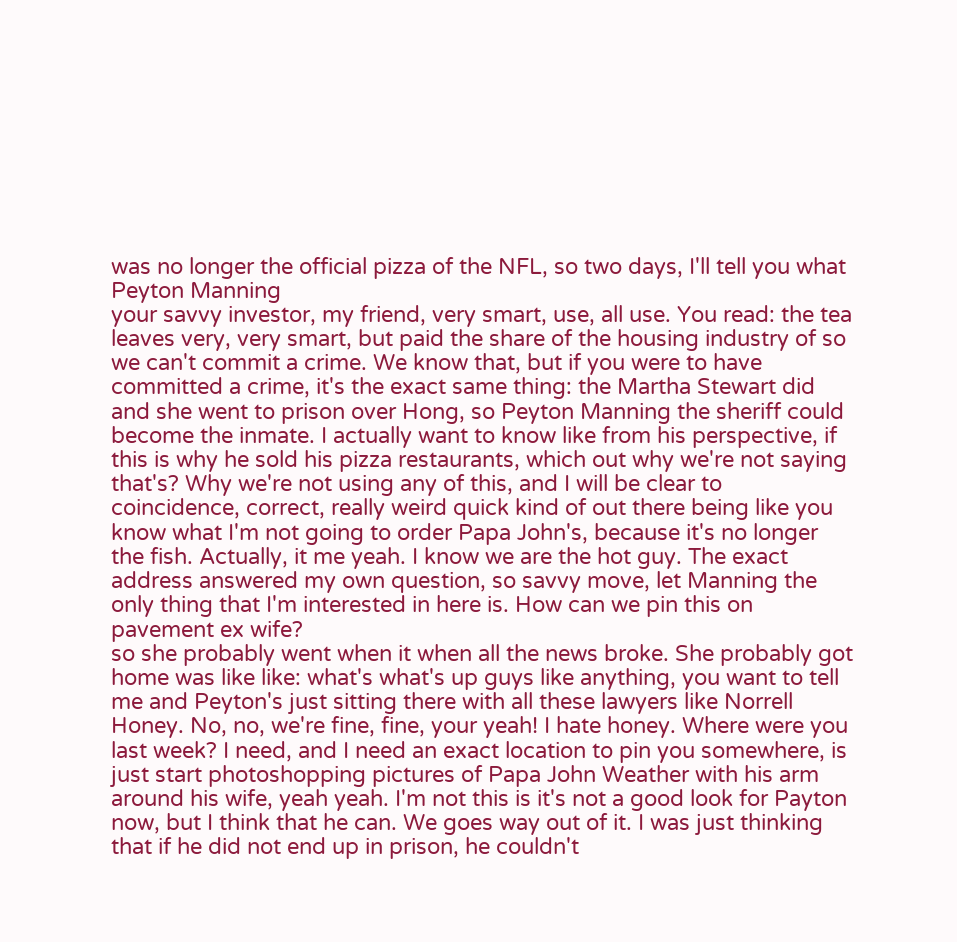was no longer the official pizza of the NFL, so two days, I'll tell you what Peyton Manning
your savvy investor, my friend, very smart, use, all use. You read: the tea leaves very, very smart, but paid the share of the housing industry of so we can't commit a crime. We know that, but if you were to have committed a crime, it's the exact same thing: the Martha Stewart did and she went to prison over Hong, so Peyton Manning the sheriff could become the inmate. I actually want to know like from his perspective, if this is why he sold his pizza restaurants, which out why we're not saying that's? Why we're not using any of this, and I will be clear to coincidence, correct, really weird quick kind of out there being like you know what I'm not going to order Papa John's, because it's no longer the fish. Actually, it me yeah. I know we are the hot guy. The exact address answered my own question, so savvy move, let Manning the only thing that I'm interested in here is. How can we pin this on pavement ex wife?
so she probably went when it when all the news broke. She probably got home was like like: what's what's up guys like anything, you want to tell me and Peyton's just sitting there with all these lawyers like Norrell Honey. No, no, we're fine, fine, your yeah! I hate honey. Where were you last week? I need, and I need an exact location to pin you somewhere, is just start photoshopping pictures of Papa John Weather with his arm around his wife, yeah yeah. I'm not this is it's not a good look for Payton now, but I think that he can. We goes way out of it. I was just thinking that if he did not end up in prison, he couldn't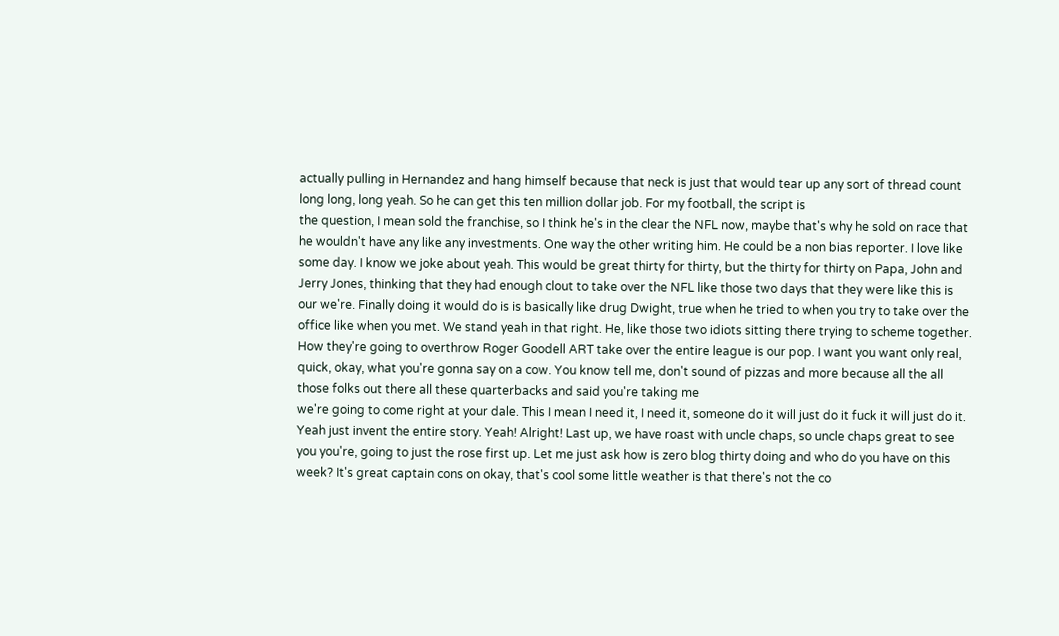actually pulling in Hernandez and hang himself because that neck is just that would tear up any sort of thread count long long, long yeah. So he can get this ten million dollar job. For my football, the script is
the question, I mean sold the franchise, so I think he's in the clear the NFL now, maybe that's why he sold on race that he wouldn't have any like any investments. One way the other writing him. He could be a non bias reporter. I love like some day. I know we joke about yeah. This would be great thirty for thirty, but the thirty for thirty on Papa, John and Jerry Jones, thinking that they had enough clout to take over the NFL like those two days that they were like this is our we're. Finally doing it would do is is basically like drug Dwight, true when he tried to when you try to take over the office like when you met. We stand yeah in that right. He, like those two idiots sitting there trying to scheme together. How they're going to overthrow Roger Goodell ART take over the entire league is our pop. I want you want only real, quick, okay, what you're gonna say on a cow. You know tell me, don't sound of pizzas and more because all the all those folks out there all these quarterbacks and said you're taking me
we're going to come right at your dale. This I mean I need it, I need it, someone do it will just do it fuck it will just do it. Yeah just invent the entire story. Yeah! Alright! Last up, we have roast with uncle chaps, so uncle chaps great to see you you're, going to just the rose first up. Let me just ask how is zero blog thirty doing and who do you have on this week? It's great captain cons on okay, that's cool some little weather is that there's not the co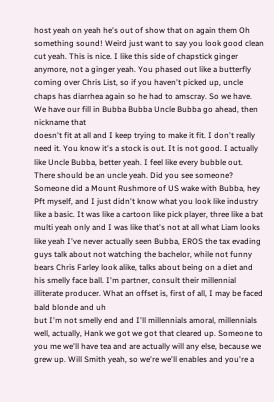host yeah on yeah he's out of show that on again them Oh something sound! Weird just want to say you look good clean cut yeah. This is nice. I like this side of chapstick ginger anymore, not a ginger yeah. You phased out like a butterfly coming over Chris List, so if you haven't picked up, uncle chaps has diarrhea again so he had to amscray. So we have. We have our fill in Bubba Bubba Uncle Bubba go ahead, then nickname that
doesn't fit at all and I keep trying to make it fit. I don't really need it. You know it's a stock is out. It is not good. I actually like Uncle Bubba, better yeah. I feel like every bubble out. There should be an uncle yeah. Did you see someone? Someone did a Mount Rushmore of US wake with Bubba, hey Pft myself, and I just didn't know what you look like industry like a basic. It was like a cartoon like pick player, three like a bat multi yeah only and I was like that's not at all what Liam looks like yeah I've never actually seen Bubba, EROS the tax evading guys talk about not watching the bachelor, while not funny bears Chris Farley look alike, talks about being on a diet and his smelly face ball. I'm partner, consult their millennial illiterate producer. What an offset is, first of all, I may be faced bald blonde and uh
but I'm not smelly end and I'll millennials amoral, millennials well, actually, Hank we got we got that cleared up. Someone to you me we'll have tea and are actually will any else, because we grew up. Will Smith yeah, so we're we'll enables and you're a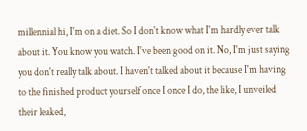millennial hi, I'm on a diet. So I don't know what I'm hardly ever talk about it. You know you watch. I've been good on it. No, I'm just saying you don't really talk about. I haven't talked about it because I'm having to the finished product yourself once I once I do, the like, I unveiled their leaked,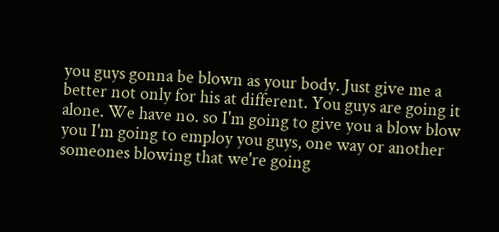you guys gonna be blown as your body. Just give me a better not only for his at different. You guys are going it alone. We have no. so I'm going to give you a blow blow you I'm going to employ you guys, one way or another someones blowing that we're going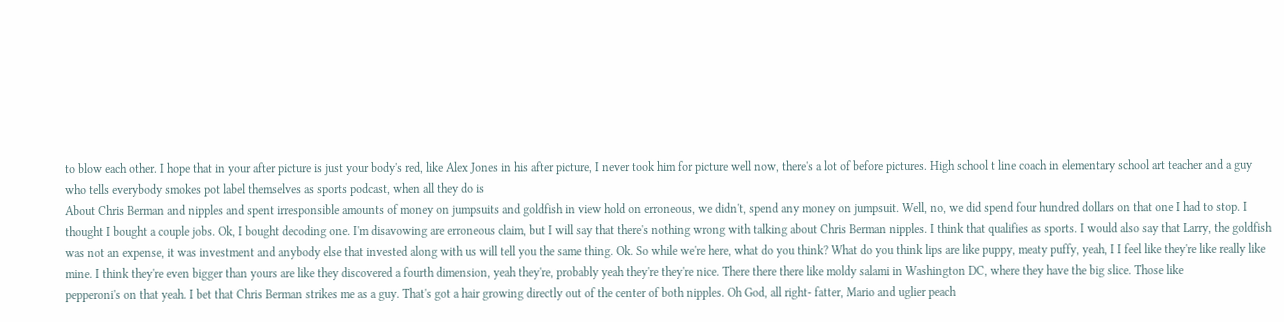to blow each other. I hope that in your after picture is just your body's red, like Alex Jones in his after picture, I never took him for picture well now, there's a lot of before pictures. High school t line coach in elementary school art teacher and a guy who tells everybody smokes pot label themselves as sports podcast, when all they do is
About Chris Berman and nipples and spent irresponsible amounts of money on jumpsuits and goldfish in view hold on erroneous, we didn't, spend any money on jumpsuit. Well, no, we did spend four hundred dollars on that one I had to stop. I thought I bought a couple jobs. Ok, I bought decoding one. I'm disavowing are erroneous claim, but I will say that there's nothing wrong with talking about Chris Berman nipples. I think that qualifies as sports. I would also say that Larry, the goldfish was not an expense, it was investment and anybody else that invested along with us will tell you the same thing. Ok. So while we're here, what do you think? What do you think lips are like puppy, meaty puffy, yeah, I I feel like they're like really like mine. I think they're even bigger than yours are like they discovered a fourth dimension, yeah they're, probably yeah they're they're nice. There there there like moldy salami in Washington DC, where they have the big slice. Those like
pepperoni's on that yeah. I bet that Chris Berman strikes me as a guy. That's got a hair growing directly out of the center of both nipples. Oh God, all right- fatter, Mario and uglier peach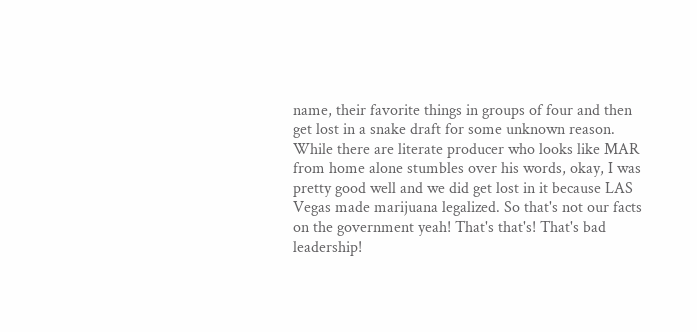name, their favorite things in groups of four and then get lost in a snake draft for some unknown reason. While there are literate producer who looks like MAR from home alone stumbles over his words, okay, I was pretty good well and we did get lost in it because LAS Vegas made marijuana legalized. So that's not our facts on the government yeah! That's that's! That's bad leadership!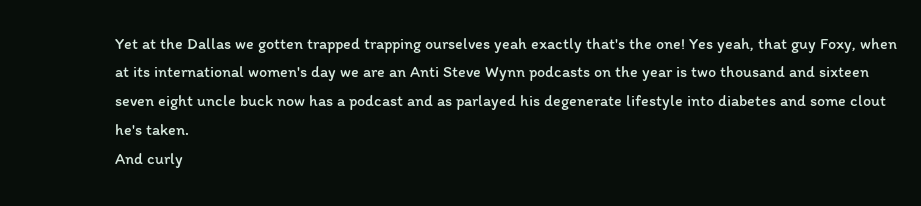Yet at the Dallas we gotten trapped trapping ourselves yeah exactly that's the one! Yes yeah, that guy Foxy, when at its international women's day we are an Anti Steve Wynn podcasts on the year is two thousand and sixteen seven eight uncle buck now has a podcast and as parlayed his degenerate lifestyle into diabetes and some clout he's taken.
And curly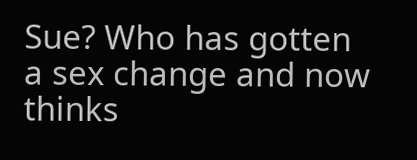Sue? Who has gotten a sex change and now thinks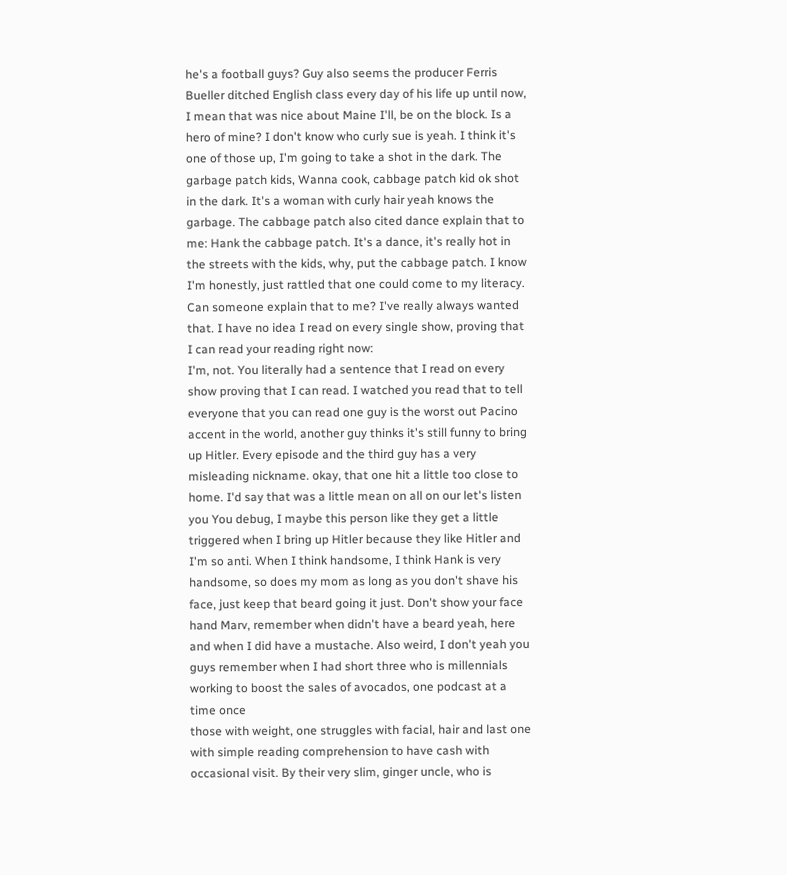he's a football guys? Guy also seems the producer Ferris Bueller ditched English class every day of his life up until now, I mean that was nice about Maine I'll, be on the block. Is a hero of mine? I don't know who curly sue is yeah. I think it's one of those up, I'm going to take a shot in the dark. The garbage patch kids, Wanna cook, cabbage patch kid ok shot in the dark. It's a woman with curly hair yeah knows the garbage. The cabbage patch also cited dance explain that to me: Hank the cabbage patch. It's a dance, it's really hot in the streets with the kids, why, put the cabbage patch. I know I'm honestly, just rattled that one could come to my literacy. Can someone explain that to me? I've really always wanted that. I have no idea I read on every single show, proving that I can read your reading right now:
I'm, not. You literally had a sentence that I read on every show proving that I can read. I watched you read that to tell everyone that you can read one guy is the worst out Pacino accent in the world, another guy thinks it's still funny to bring up Hitler. Every episode and the third guy has a very misleading nickname. okay, that one hit a little too close to home. I'd say that was a little mean on all on our let's listen you You debug, I maybe this person like they get a little triggered when I bring up Hitler because they like Hitler and I'm so anti. When I think handsome, I think Hank is very handsome, so does my mom as long as you don't shave his face, just keep that beard going it just. Don't show your face hand Marv, remember when didn't have a beard yeah, here and when I did have a mustache. Also weird, I don't yeah you guys remember when I had short three who is millennials working to boost the sales of avocados, one podcast at a time once
those with weight, one struggles with facial, hair and last one with simple reading comprehension to have cash with occasional visit. By their very slim, ginger uncle, who is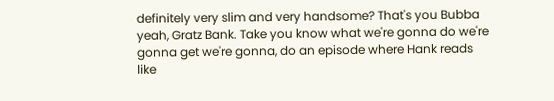definitely very slim and very handsome? That's you Bubba yeah, Gratz Bank. Take you know what we're gonna do we're gonna get we're gonna, do an episode where Hank reads like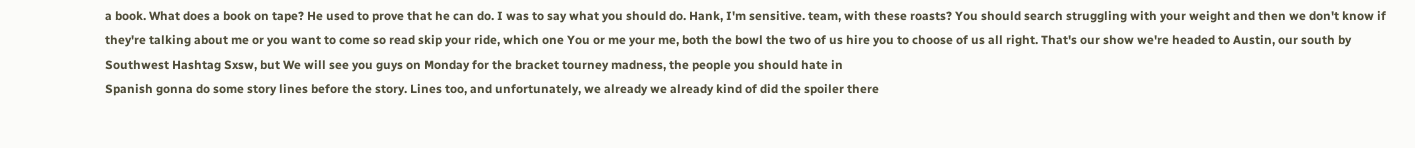a book. What does a book on tape? He used to prove that he can do. I was to say what you should do. Hank, I'm sensitive. team, with these roasts? You should search struggling with your weight and then we don't know if they're talking about me or you want to come so read skip your ride, which one You or me your me, both the bowl the two of us hire you to choose of us all right. That's our show we're headed to Austin, our south by Southwest Hashtag Sxsw, but We will see you guys on Monday for the bracket tourney madness, the people you should hate in
Spanish gonna do some story lines before the story. Lines too, and unfortunately, we already we already kind of did the spoiler there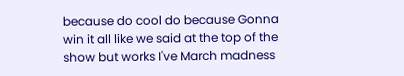because do cool do because Gonna win it all like we said at the top of the show but works I've March madness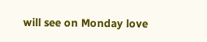will see on Monday love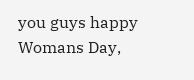you guys happy Womans Day,